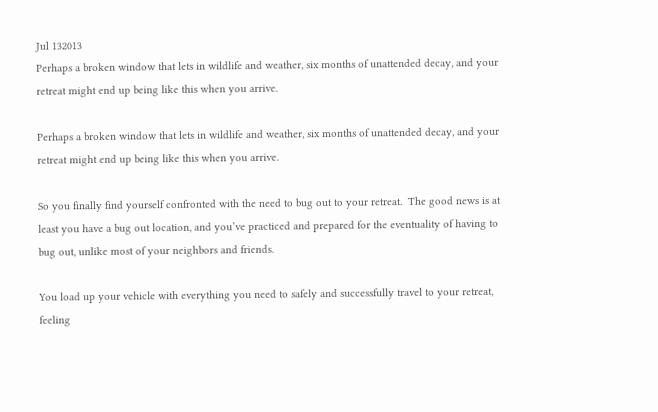Jul 132013
Perhaps a broken window that lets in wildlife and weather, six months of unattended decay, and your retreat might end up being like this when you arrive.

Perhaps a broken window that lets in wildlife and weather, six months of unattended decay, and your retreat might end up being like this when you arrive.

So you finally find yourself confronted with the need to bug out to your retreat.  The good news is at least you have a bug out location, and you’ve practiced and prepared for the eventuality of having to bug out, unlike most of your neighbors and friends.

You load up your vehicle with everything you need to safely and successfully travel to your retreat, feeling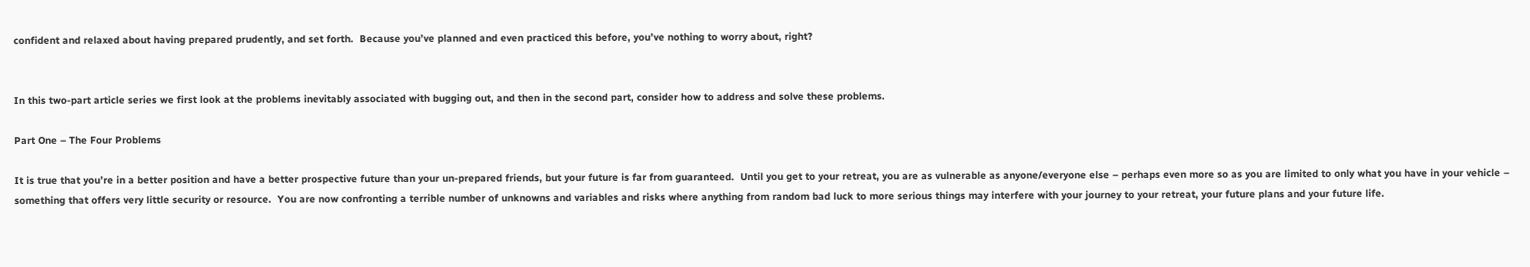confident and relaxed about having prepared prudently, and set forth.  Because you’ve planned and even practiced this before, you’ve nothing to worry about, right?


In this two-part article series we first look at the problems inevitably associated with bugging out, and then in the second part, consider how to address and solve these problems.

Part One – The Four Problems

It is true that you’re in a better position and have a better prospective future than your un-prepared friends, but your future is far from guaranteed.  Until you get to your retreat, you are as vulnerable as anyone/everyone else – perhaps even more so as you are limited to only what you have in your vehicle – something that offers very little security or resource.  You are now confronting a terrible number of unknowns and variables and risks where anything from random bad luck to more serious things may interfere with your journey to your retreat, your future plans and your future life.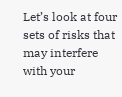Let’s look at four sets of risks that may interfere with your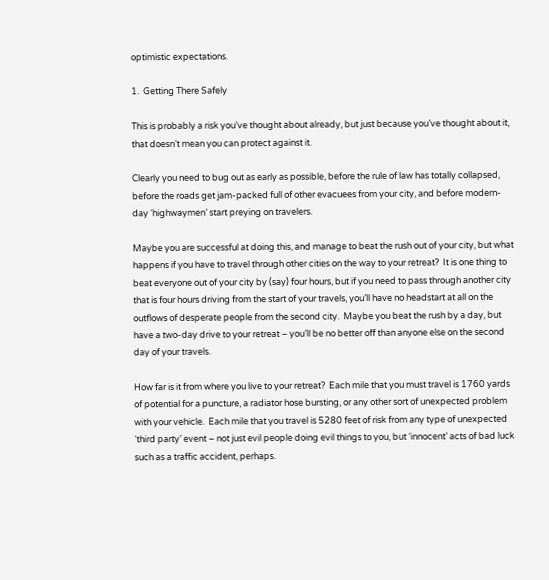optimistic expectations.

1.  Getting There Safely

This is probably a risk you’ve thought about already, but just because you’ve thought about it, that doesn’t mean you can protect against it.

Clearly you need to bug out as early as possible, before the rule of law has totally collapsed, before the roads get jam-packed full of other evacuees from your city, and before modern-day ‘highwaymen’ start preying on travelers.

Maybe you are successful at doing this, and manage to beat the rush out of your city, but what happens if you have to travel through other cities on the way to your retreat?  It is one thing to beat everyone out of your city by (say) four hours, but if you need to pass through another city that is four hours driving from the start of your travels, you’ll have no headstart at all on the outflows of desperate people from the second city.  Maybe you beat the rush by a day, but have a two-day drive to your retreat – you’ll be no better off than anyone else on the second day of your travels.

How far is it from where you live to your retreat?  Each mile that you must travel is 1760 yards of potential for a puncture, a radiator hose bursting, or any other sort of unexpected problem with your vehicle.  Each mile that you travel is 5280 feet of risk from any type of unexpected ‘third party’ event – not just evil people doing evil things to you, but ‘innocent’ acts of bad luck such as a traffic accident, perhaps.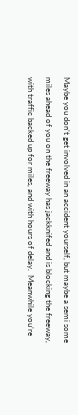Maybe you don’t get involved in an accident yourself, but maybe a semi some miles ahead of you on the freeway has jackknifed and is blocking the freeway, with traffic backed up for miles, and with hours of delay.  Meanwhile you’re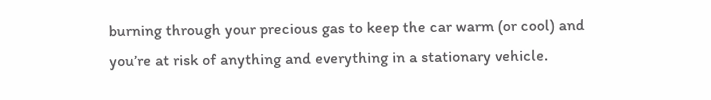burning through your precious gas to keep the car warm (or cool) and you’re at risk of anything and everything in a stationary vehicle.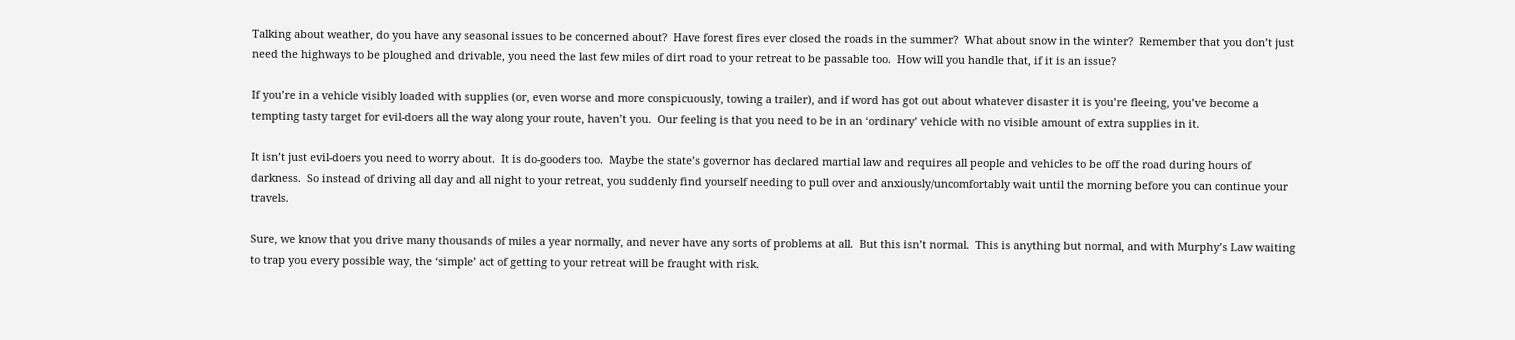Talking about weather, do you have any seasonal issues to be concerned about?  Have forest fires ever closed the roads in the summer?  What about snow in the winter?  Remember that you don’t just need the highways to be ploughed and drivable, you need the last few miles of dirt road to your retreat to be passable too.  How will you handle that, if it is an issue?

If you’re in a vehicle visibly loaded with supplies (or, even worse and more conspicuously, towing a trailer), and if word has got out about whatever disaster it is you’re fleeing, you’ve become a tempting tasty target for evil-doers all the way along your route, haven’t you.  Our feeling is that you need to be in an ‘ordinary’ vehicle with no visible amount of extra supplies in it.

It isn’t just evil-doers you need to worry about.  It is do-gooders too.  Maybe the state’s governor has declared martial law and requires all people and vehicles to be off the road during hours of darkness.  So instead of driving all day and all night to your retreat, you suddenly find yourself needing to pull over and anxiously/uncomfortably wait until the morning before you can continue your travels.

Sure, we know that you drive many thousands of miles a year normally, and never have any sorts of problems at all.  But this isn’t normal.  This is anything but normal, and with Murphy’s Law waiting to trap you every possible way, the ‘simple’ act of getting to your retreat will be fraught with risk.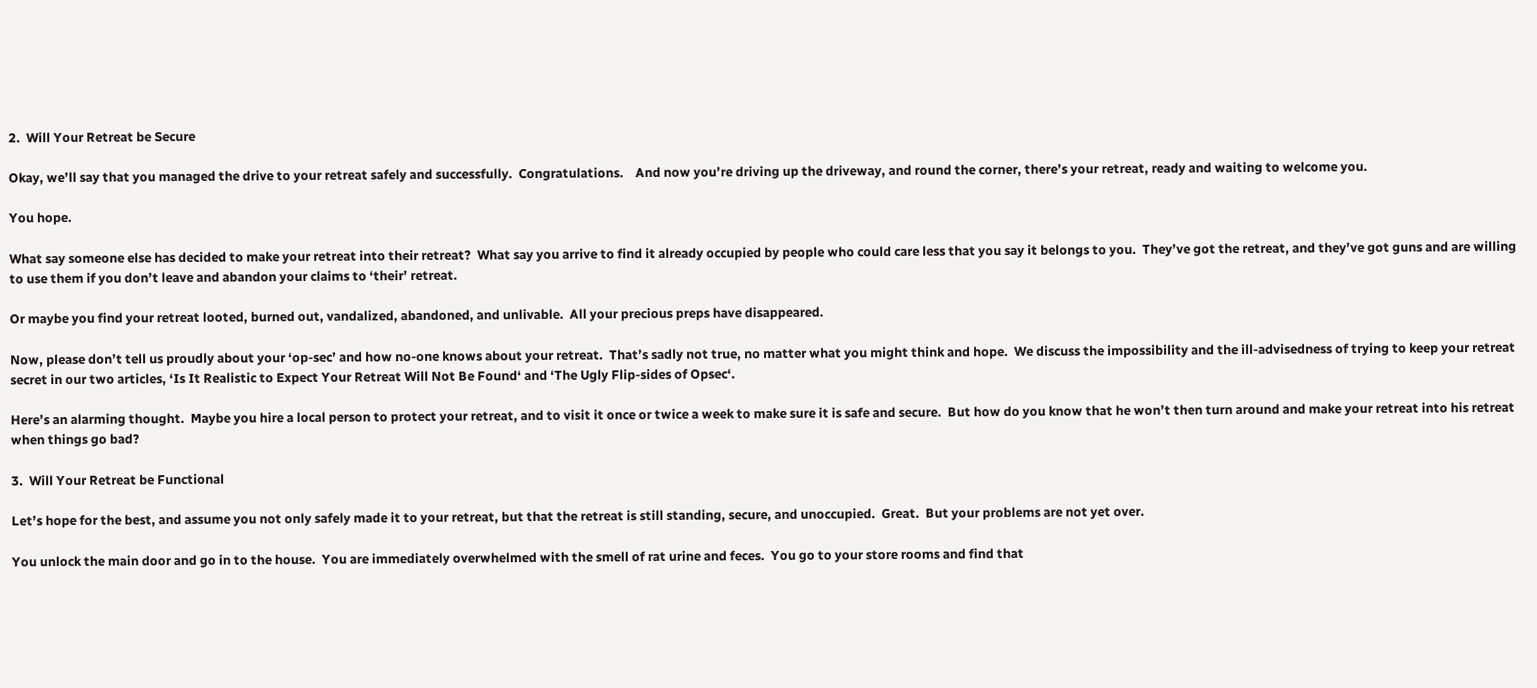2.  Will Your Retreat be Secure

Okay, we’ll say that you managed the drive to your retreat safely and successfully.  Congratulations.    And now you’re driving up the driveway, and round the corner, there’s your retreat, ready and waiting to welcome you.

You hope.

What say someone else has decided to make your retreat into their retreat?  What say you arrive to find it already occupied by people who could care less that you say it belongs to you.  They’ve got the retreat, and they’ve got guns and are willing to use them if you don’t leave and abandon your claims to ‘their’ retreat.

Or maybe you find your retreat looted, burned out, vandalized, abandoned, and unlivable.  All your precious preps have disappeared.

Now, please don’t tell us proudly about your ‘op-sec’ and how no-one knows about your retreat.  That’s sadly not true, no matter what you might think and hope.  We discuss the impossibility and the ill-advisedness of trying to keep your retreat secret in our two articles, ‘Is It Realistic to Expect Your Retreat Will Not Be Found‘ and ‘The Ugly Flip-sides of Opsec‘.

Here’s an alarming thought.  Maybe you hire a local person to protect your retreat, and to visit it once or twice a week to make sure it is safe and secure.  But how do you know that he won’t then turn around and make your retreat into his retreat when things go bad?

3.  Will Your Retreat be Functional

Let’s hope for the best, and assume you not only safely made it to your retreat, but that the retreat is still standing, secure, and unoccupied.  Great.  But your problems are not yet over.

You unlock the main door and go in to the house.  You are immediately overwhelmed with the smell of rat urine and feces.  You go to your store rooms and find that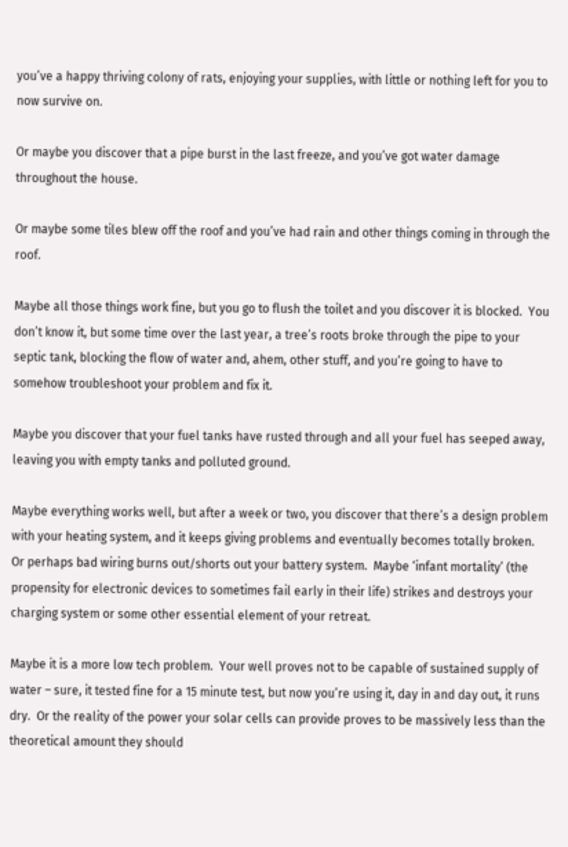you’ve a happy thriving colony of rats, enjoying your supplies, with little or nothing left for you to now survive on.

Or maybe you discover that a pipe burst in the last freeze, and you’ve got water damage throughout the house.

Or maybe some tiles blew off the roof and you’ve had rain and other things coming in through the roof.

Maybe all those things work fine, but you go to flush the toilet and you discover it is blocked.  You don’t know it, but some time over the last year, a tree’s roots broke through the pipe to your septic tank, blocking the flow of water and, ahem, other stuff, and you’re going to have to somehow troubleshoot your problem and fix it.

Maybe you discover that your fuel tanks have rusted through and all your fuel has seeped away, leaving you with empty tanks and polluted ground.

Maybe everything works well, but after a week or two, you discover that there’s a design problem with your heating system, and it keeps giving problems and eventually becomes totally broken.  Or perhaps bad wiring burns out/shorts out your battery system.  Maybe ‘infant mortality’ (the propensity for electronic devices to sometimes fail early in their life) strikes and destroys your charging system or some other essential element of your retreat.

Maybe it is a more low tech problem.  Your well proves not to be capable of sustained supply of water – sure, it tested fine for a 15 minute test, but now you’re using it, day in and day out, it runs dry.  Or the reality of the power your solar cells can provide proves to be massively less than the theoretical amount they should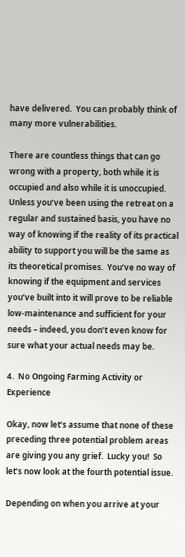have delivered.  You can probably think of many more vulnerabilities.

There are countless things that can go wrong with a property, both while it is occupied and also while it is unoccupied.  Unless you’ve been using the retreat on a regular and sustained basis, you have no way of knowing if the reality of its practical ability to support you will be the same as its theoretical promises.  You’ve no way of knowing if the equipment and services you’ve built into it will prove to be reliable low-maintenance and sufficient for your needs – indeed, you don’t even know for sure what your actual needs may be.

4.  No Ongoing Farming Activity or Experience

Okay, now let’s assume that none of these preceding three potential problem areas are giving you any grief.  Lucky you!  So let’s now look at the fourth potential issue.

Depending on when you arrive at your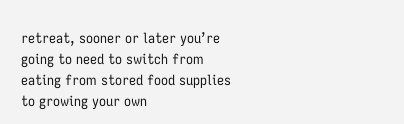retreat, sooner or later you’re going to need to switch from eating from stored food supplies to growing your own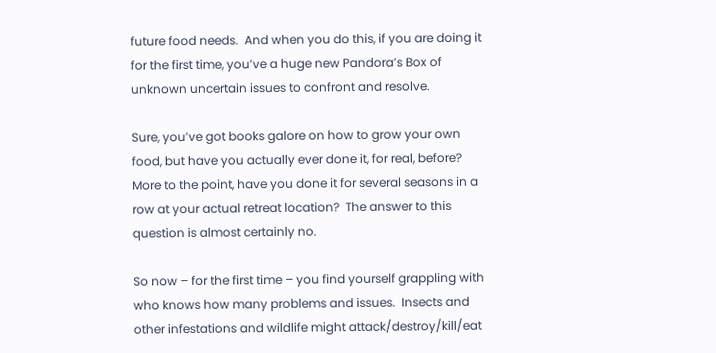future food needs.  And when you do this, if you are doing it for the first time, you’ve a huge new Pandora’s Box of unknown uncertain issues to confront and resolve.

Sure, you’ve got books galore on how to grow your own food, but have you actually ever done it, for real, before?  More to the point, have you done it for several seasons in a row at your actual retreat location?  The answer to this question is almost certainly no.

So now – for the first time – you find yourself grappling with who knows how many problems and issues.  Insects and other infestations and wildlife might attack/destroy/kill/eat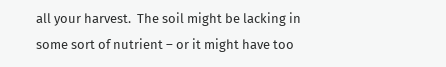all your harvest.  The soil might be lacking in some sort of nutrient – or it might have too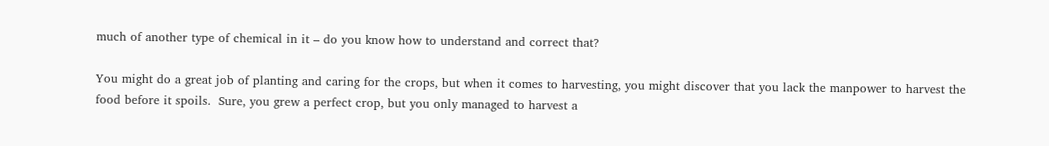much of another type of chemical in it – do you know how to understand and correct that?

You might do a great job of planting and caring for the crops, but when it comes to harvesting, you might discover that you lack the manpower to harvest the food before it spoils.  Sure, you grew a perfect crop, but you only managed to harvest a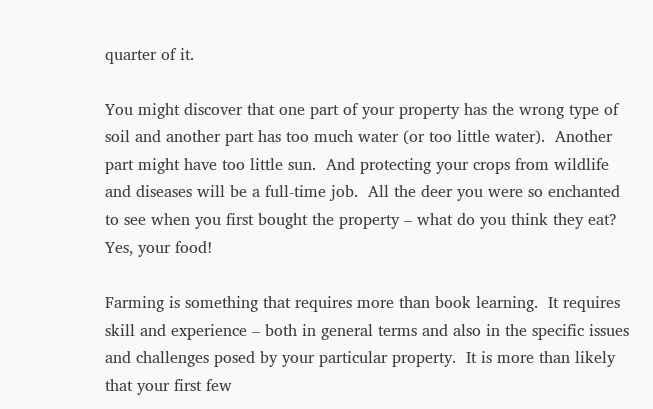quarter of it.

You might discover that one part of your property has the wrong type of soil and another part has too much water (or too little water).  Another part might have too little sun.  And protecting your crops from wildlife and diseases will be a full-time job.  All the deer you were so enchanted to see when you first bought the property – what do you think they eat?  Yes, your food!

Farming is something that requires more than book learning.  It requires skill and experience – both in general terms and also in the specific issues and challenges posed by your particular property.  It is more than likely that your first few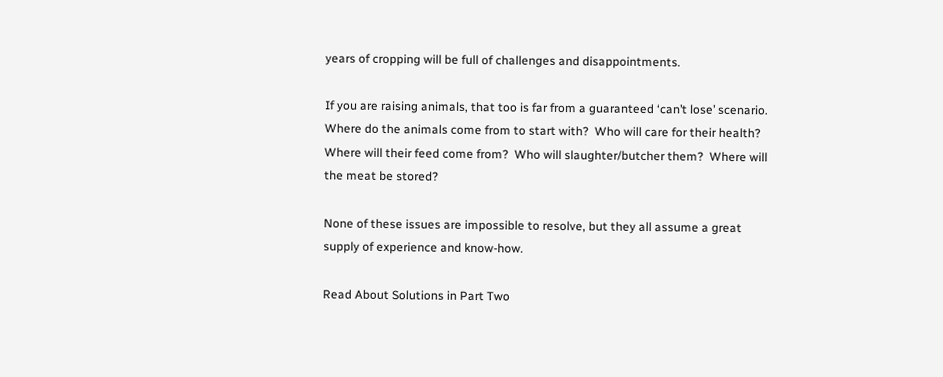years of cropping will be full of challenges and disappointments.

If you are raising animals, that too is far from a guaranteed ‘can’t lose’ scenario.  Where do the animals come from to start with?  Who will care for their health?  Where will their feed come from?  Who will slaughter/butcher them?  Where will the meat be stored?

None of these issues are impossible to resolve, but they all assume a great supply of experience and know-how.

Read About Solutions in Part Two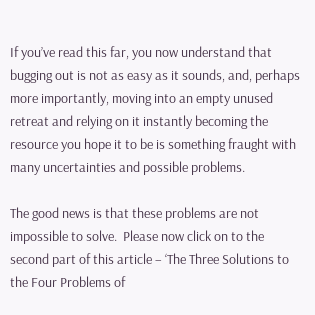If you’ve read this far, you now understand that bugging out is not as easy as it sounds, and, perhaps more importantly, moving into an empty unused retreat and relying on it instantly becoming the resource you hope it to be is something fraught with many uncertainties and possible problems.

The good news is that these problems are not impossible to solve.  Please now click on to the second part of this article – ‘The Three Solutions to the Four Problems of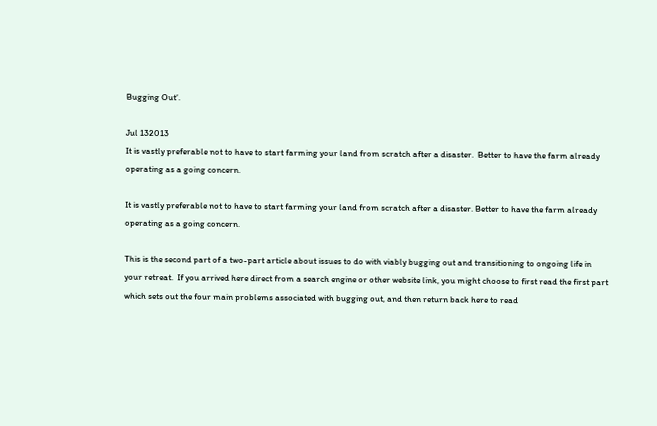Bugging Out‘.

Jul 132013
It is vastly preferable not to have to start farming your land from scratch after a disaster.  Better to have the farm already operating as a going concern.

It is vastly preferable not to have to start farming your land from scratch after a disaster. Better to have the farm already operating as a going concern.

This is the second part of a two-part article about issues to do with viably bugging out and transitioning to ongoing life in your retreat.  If you arrived here direct from a search engine or other website link, you might choose to first read the first part which sets out the four main problems associated with bugging out, and then return back here to read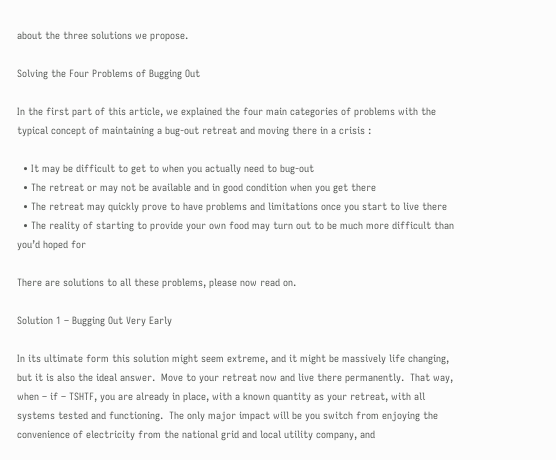about the three solutions we propose.

Solving the Four Problems of Bugging Out

In the first part of this article, we explained the four main categories of problems with the typical concept of maintaining a bug-out retreat and moving there in a crisis :

  • It may be difficult to get to when you actually need to bug-out
  • The retreat or may not be available and in good condition when you get there
  • The retreat may quickly prove to have problems and limitations once you start to live there
  • The reality of starting to provide your own food may turn out to be much more difficult than you’d hoped for

There are solutions to all these problems, please now read on.

Solution 1 – Bugging Out Very Early

In its ultimate form this solution might seem extreme, and it might be massively life changing, but it is also the ideal answer.  Move to your retreat now and live there permanently.  That way, when – if – TSHTF, you are already in place, with a known quantity as your retreat, with all systems tested and functioning.  The only major impact will be you switch from enjoying the convenience of electricity from the national grid and local utility company, and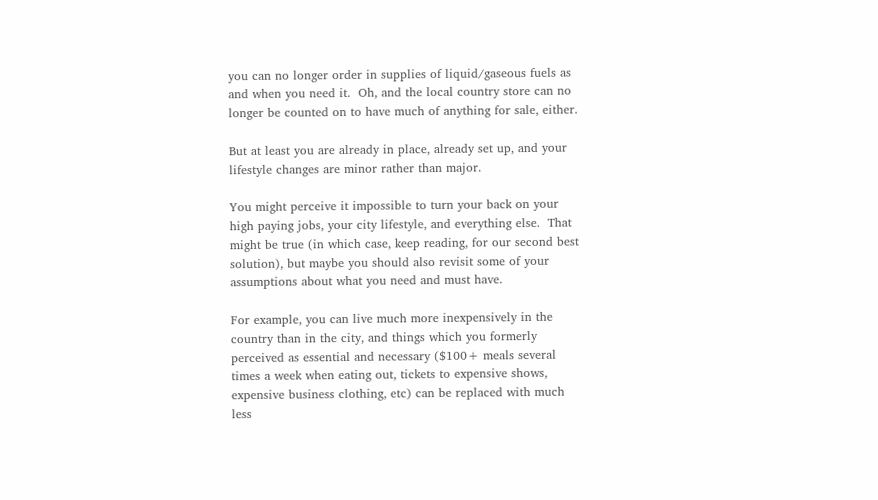you can no longer order in supplies of liquid/gaseous fuels as and when you need it.  Oh, and the local country store can no longer be counted on to have much of anything for sale, either.

But at least you are already in place, already set up, and your lifestyle changes are minor rather than major.

You might perceive it impossible to turn your back on your high paying jobs, your city lifestyle, and everything else.  That might be true (in which case, keep reading, for our second best solution), but maybe you should also revisit some of your assumptions about what you need and must have.

For example, you can live much more inexpensively in the country than in the city, and things which you formerly perceived as essential and necessary ($100+ meals several times a week when eating out, tickets to expensive shows, expensive business clothing, etc) can be replaced with much less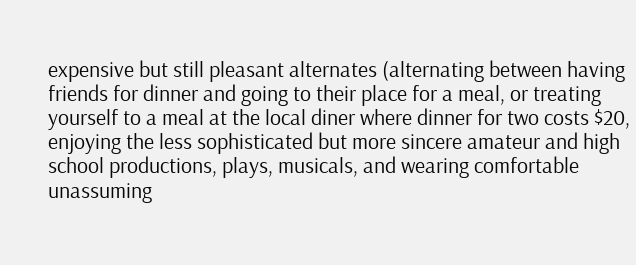expensive but still pleasant alternates (alternating between having friends for dinner and going to their place for a meal, or treating yourself to a meal at the local diner where dinner for two costs $20, enjoying the less sophisticated but more sincere amateur and high school productions, plays, musicals, and wearing comfortable unassuming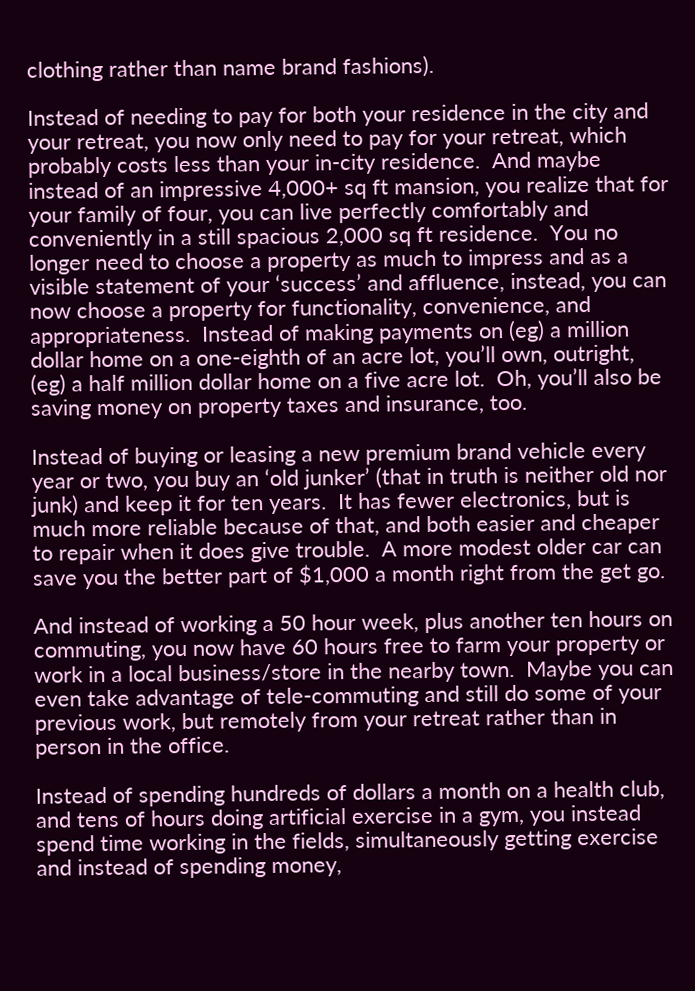clothing rather than name brand fashions).

Instead of needing to pay for both your residence in the city and your retreat, you now only need to pay for your retreat, which probably costs less than your in-city residence.  And maybe instead of an impressive 4,000+ sq ft mansion, you realize that for your family of four, you can live perfectly comfortably and conveniently in a still spacious 2,000 sq ft residence.  You no longer need to choose a property as much to impress and as a visible statement of your ‘success’ and affluence, instead, you can now choose a property for functionality, convenience, and appropriateness.  Instead of making payments on (eg) a million dollar home on a one-eighth of an acre lot, you’ll own, outright, (eg) a half million dollar home on a five acre lot.  Oh, you’ll also be saving money on property taxes and insurance, too.

Instead of buying or leasing a new premium brand vehicle every year or two, you buy an ‘old junker’ (that in truth is neither old nor junk) and keep it for ten years.  It has fewer electronics, but is much more reliable because of that, and both easier and cheaper to repair when it does give trouble.  A more modest older car can save you the better part of $1,000 a month right from the get go.

And instead of working a 50 hour week, plus another ten hours on commuting, you now have 60 hours free to farm your property or work in a local business/store in the nearby town.  Maybe you can even take advantage of tele-commuting and still do some of your previous work, but remotely from your retreat rather than in person in the office.

Instead of spending hundreds of dollars a month on a health club, and tens of hours doing artificial exercise in a gym, you instead spend time working in the fields, simultaneously getting exercise and instead of spending money,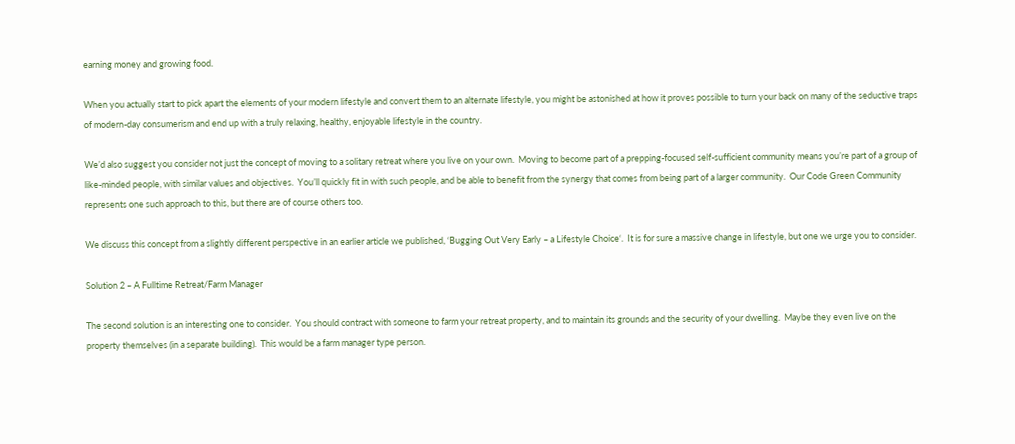earning money and growing food.

When you actually start to pick apart the elements of your modern lifestyle and convert them to an alternate lifestyle, you might be astonished at how it proves possible to turn your back on many of the seductive traps of modern-day consumerism and end up with a truly relaxing, healthy, enjoyable lifestyle in the country.

We’d also suggest you consider not just the concept of moving to a solitary retreat where you live on your own.  Moving to become part of a prepping-focused self-sufficient community means you’re part of a group of like-minded people, with similar values and objectives.  You’ll quickly fit in with such people, and be able to benefit from the synergy that comes from being part of a larger community.  Our Code Green Community represents one such approach to this, but there are of course others too.

We discuss this concept from a slightly different perspective in an earlier article we published, ‘Bugging Out Very Early – a Lifestyle Choice‘.  It is for sure a massive change in lifestyle, but one we urge you to consider.

Solution 2 – A Fulltime Retreat/Farm Manager

The second solution is an interesting one to consider.  You should contract with someone to farm your retreat property, and to maintain its grounds and the security of your dwelling.  Maybe they even live on the property themselves (in a separate building).  This would be a farm manager type person.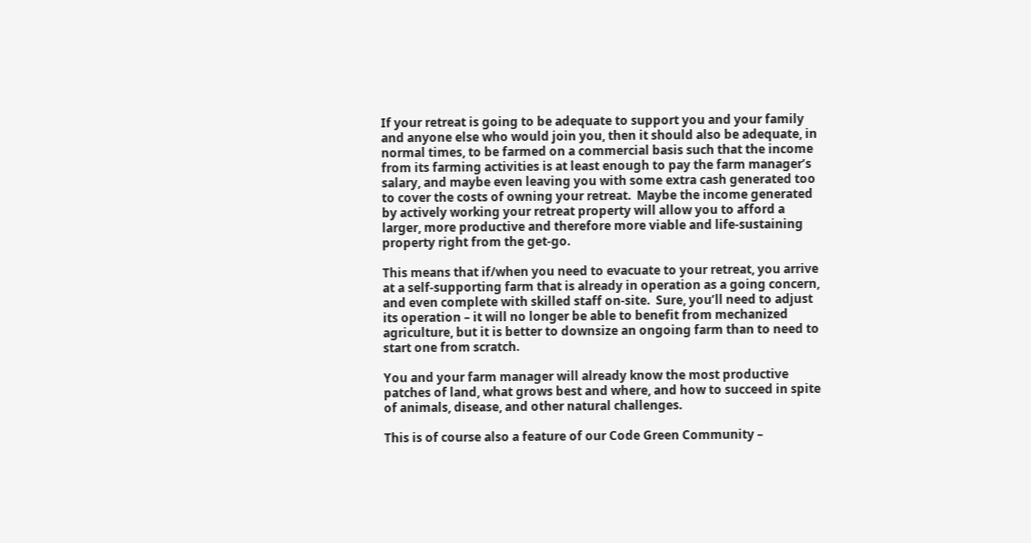If your retreat is going to be adequate to support you and your family and anyone else who would join you, then it should also be adequate, in normal times, to be farmed on a commercial basis such that the income from its farming activities is at least enough to pay the farm manager’s salary, and maybe even leaving you with some extra cash generated too to cover the costs of owning your retreat.  Maybe the income generated by actively working your retreat property will allow you to afford a larger, more productive and therefore more viable and life-sustaining property right from the get-go.

This means that if/when you need to evacuate to your retreat, you arrive at a self-supporting farm that is already in operation as a going concern, and even complete with skilled staff on-site.  Sure, you’ll need to adjust its operation – it will no longer be able to benefit from mechanized agriculture, but it is better to downsize an ongoing farm than to need to start one from scratch.

You and your farm manager will already know the most productive patches of land, what grows best and where, and how to succeed in spite of animals, disease, and other natural challenges.

This is of course also a feature of our Code Green Community –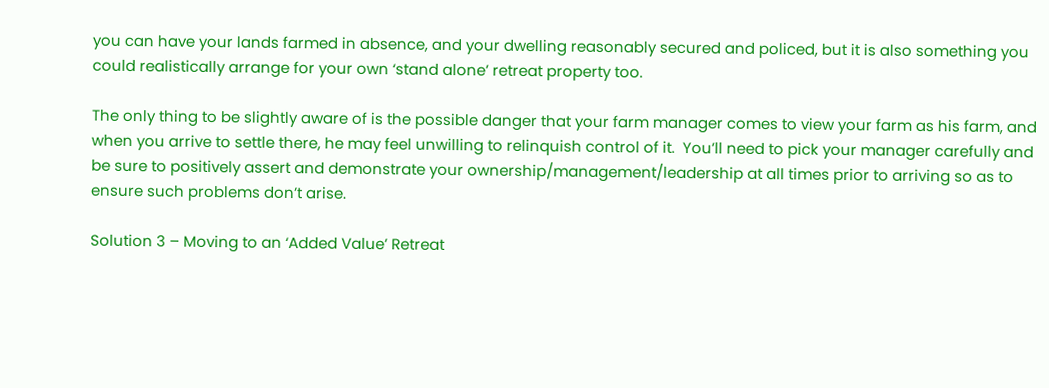you can have your lands farmed in absence, and your dwelling reasonably secured and policed, but it is also something you could realistically arrange for your own ‘stand alone’ retreat property too.

The only thing to be slightly aware of is the possible danger that your farm manager comes to view your farm as his farm, and when you arrive to settle there, he may feel unwilling to relinquish control of it.  You’ll need to pick your manager carefully and be sure to positively assert and demonstrate your ownership/management/leadership at all times prior to arriving so as to ensure such problems don’t arise.

Solution 3 – Moving to an ‘Added Value’ Retreat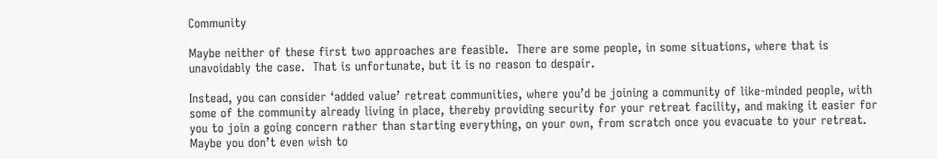Community

Maybe neither of these first two approaches are feasible.  There are some people, in some situations, where that is unavoidably the case.  That is unfortunate, but it is no reason to despair.

Instead, you can consider ‘added value’ retreat communities, where you’d be joining a community of like-minded people, with some of the community already living in place, thereby providing security for your retreat facility, and making it easier for you to join a going concern rather than starting everything, on your own, from scratch once you evacuate to your retreat.  Maybe you don’t even wish to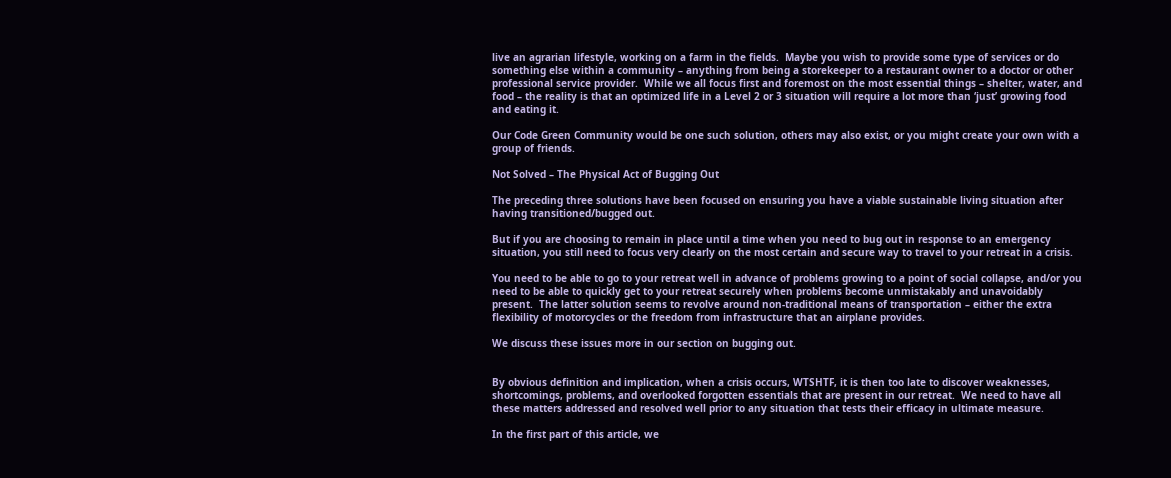live an agrarian lifestyle, working on a farm in the fields.  Maybe you wish to provide some type of services or do something else within a community – anything from being a storekeeper to a restaurant owner to a doctor or other professional service provider.  While we all focus first and foremost on the most essential things – shelter, water, and food – the reality is that an optimized life in a Level 2 or 3 situation will require a lot more than ‘just’ growing food and eating it.

Our Code Green Community would be one such solution, others may also exist, or you might create your own with a group of friends.

Not Solved – The Physical Act of Bugging Out

The preceding three solutions have been focused on ensuring you have a viable sustainable living situation after having transitioned/bugged out.

But if you are choosing to remain in place until a time when you need to bug out in response to an emergency situation, you still need to focus very clearly on the most certain and secure way to travel to your retreat in a crisis.

You need to be able to go to your retreat well in advance of problems growing to a point of social collapse, and/or you need to be able to quickly get to your retreat securely when problems become unmistakably and unavoidably present.  The latter solution seems to revolve around non-traditional means of transportation – either the extra flexibility of motorcycles or the freedom from infrastructure that an airplane provides.

We discuss these issues more in our section on bugging out.


By obvious definition and implication, when a crisis occurs, WTSHTF, it is then too late to discover weaknesses, shortcomings, problems, and overlooked forgotten essentials that are present in our retreat.  We need to have all these matters addressed and resolved well prior to any situation that tests their efficacy in ultimate measure.

In the first part of this article, we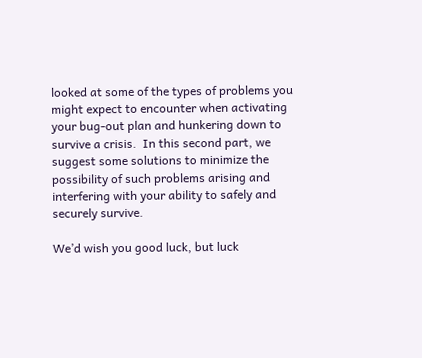looked at some of the types of problems you might expect to encounter when activating your bug-out plan and hunkering down to survive a crisis.  In this second part, we suggest some solutions to minimize the possibility of such problems arising and interfering with your ability to safely and securely survive.

We’d wish you good luck, but luck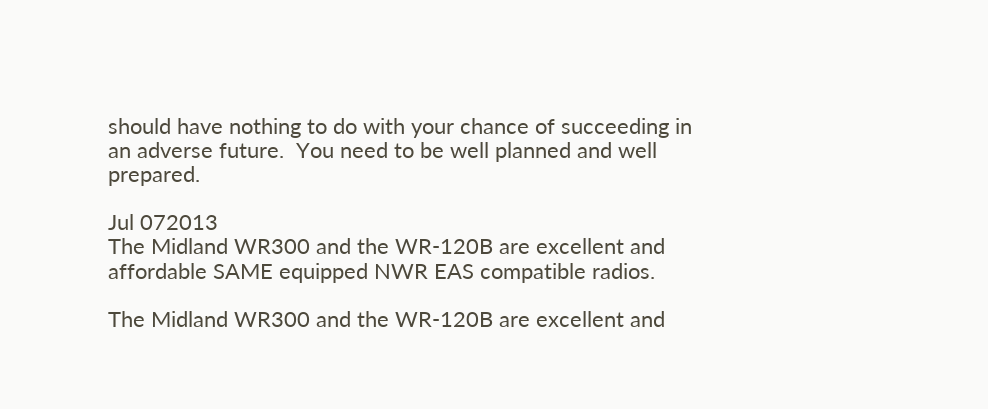should have nothing to do with your chance of succeeding in an adverse future.  You need to be well planned and well prepared.

Jul 072013
The Midland WR300 and the WR-120B are excellent and affordable SAME equipped NWR EAS compatible radios.

The Midland WR300 and the WR-120B are excellent and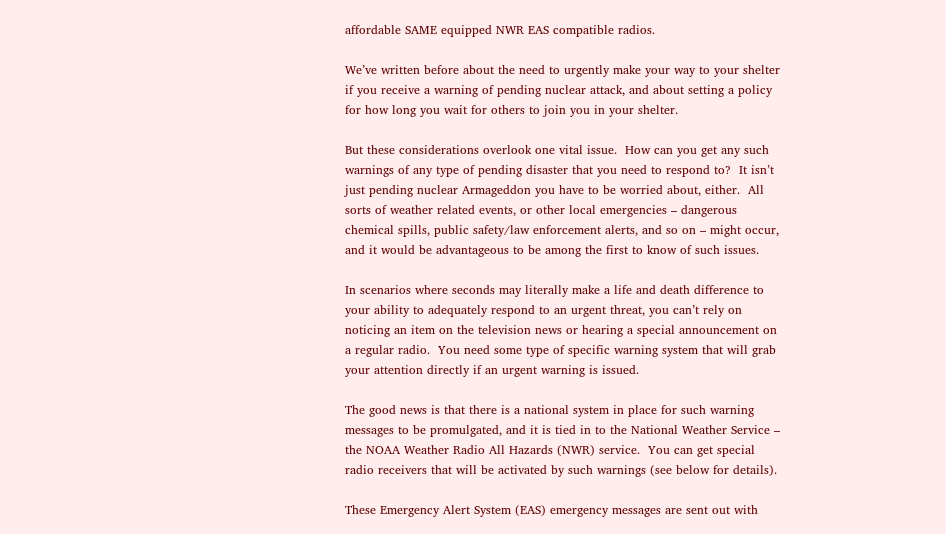affordable SAME equipped NWR EAS compatible radios.

We’ve written before about the need to urgently make your way to your shelter if you receive a warning of pending nuclear attack, and about setting a policy for how long you wait for others to join you in your shelter.

But these considerations overlook one vital issue.  How can you get any such warnings of any type of pending disaster that you need to respond to?  It isn’t just pending nuclear Armageddon you have to be worried about, either.  All sorts of weather related events, or other local emergencies – dangerous chemical spills, public safety/law enforcement alerts, and so on – might occur, and it would be advantageous to be among the first to know of such issues.

In scenarios where seconds may literally make a life and death difference to your ability to adequately respond to an urgent threat, you can’t rely on noticing an item on the television news or hearing a special announcement on a regular radio.  You need some type of specific warning system that will grab your attention directly if an urgent warning is issued.

The good news is that there is a national system in place for such warning messages to be promulgated, and it is tied in to the National Weather Service – the NOAA Weather Radio All Hazards (NWR) service.  You can get special radio receivers that will be activated by such warnings (see below for details).

These Emergency Alert System (EAS) emergency messages are sent out with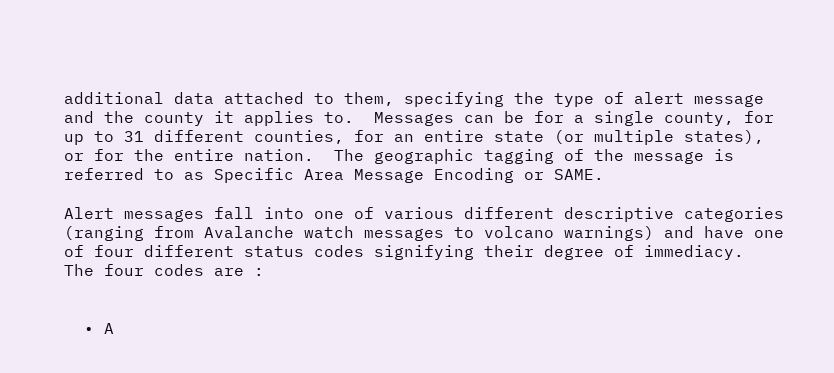additional data attached to them, specifying the type of alert message and the county it applies to.  Messages can be for a single county, for up to 31 different counties, for an entire state (or multiple states), or for the entire nation.  The geographic tagging of the message is referred to as Specific Area Message Encoding or SAME.

Alert messages fall into one of various different descriptive categories (ranging from Avalanche watch messages to volcano warnings) and have one of four different status codes signifying their degree of immediacy.  The four codes are :


  • A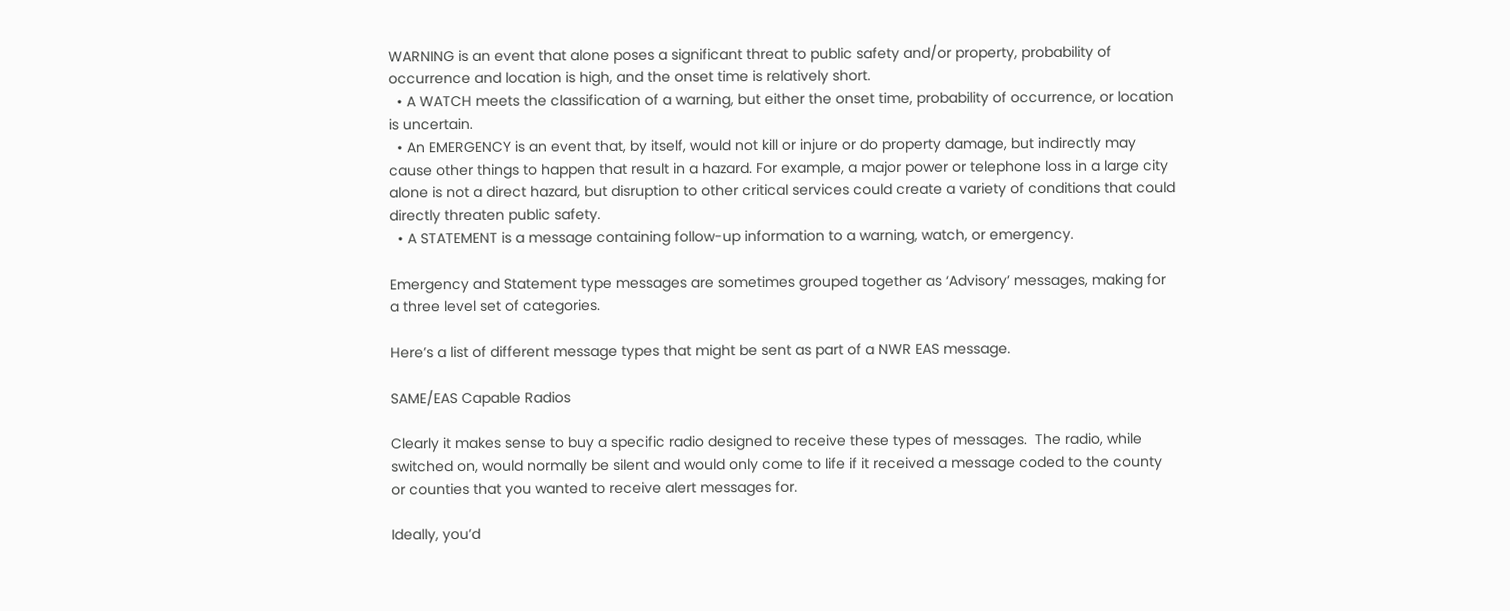WARNING is an event that alone poses a significant threat to public safety and/or property, probability of occurrence and location is high, and the onset time is relatively short.
  • A WATCH meets the classification of a warning, but either the onset time, probability of occurrence, or location is uncertain.
  • An EMERGENCY is an event that, by itself, would not kill or injure or do property damage, but indirectly may cause other things to happen that result in a hazard. For example, a major power or telephone loss in a large city alone is not a direct hazard, but disruption to other critical services could create a variety of conditions that could directly threaten public safety.
  • A STATEMENT is a message containing follow-up information to a warning, watch, or emergency.

Emergency and Statement type messages are sometimes grouped together as ‘Advisory’ messages, making for a three level set of categories.

Here’s a list of different message types that might be sent as part of a NWR EAS message.

SAME/EAS Capable Radios

Clearly it makes sense to buy a specific radio designed to receive these types of messages.  The radio, while switched on, would normally be silent and would only come to life if it received a message coded to the county or counties that you wanted to receive alert messages for.

Ideally, you’d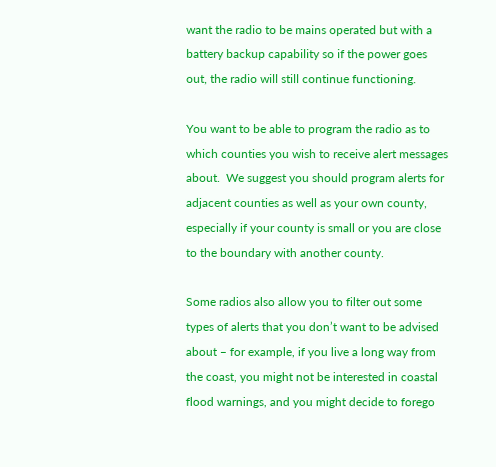want the radio to be mains operated but with a battery backup capability so if the power goes out, the radio will still continue functioning.

You want to be able to program the radio as to which counties you wish to receive alert messages about.  We suggest you should program alerts for adjacent counties as well as your own county, especially if your county is small or you are close to the boundary with another county.

Some radios also allow you to filter out some types of alerts that you don’t want to be advised about – for example, if you live a long way from the coast, you might not be interested in coastal flood warnings, and you might decide to forego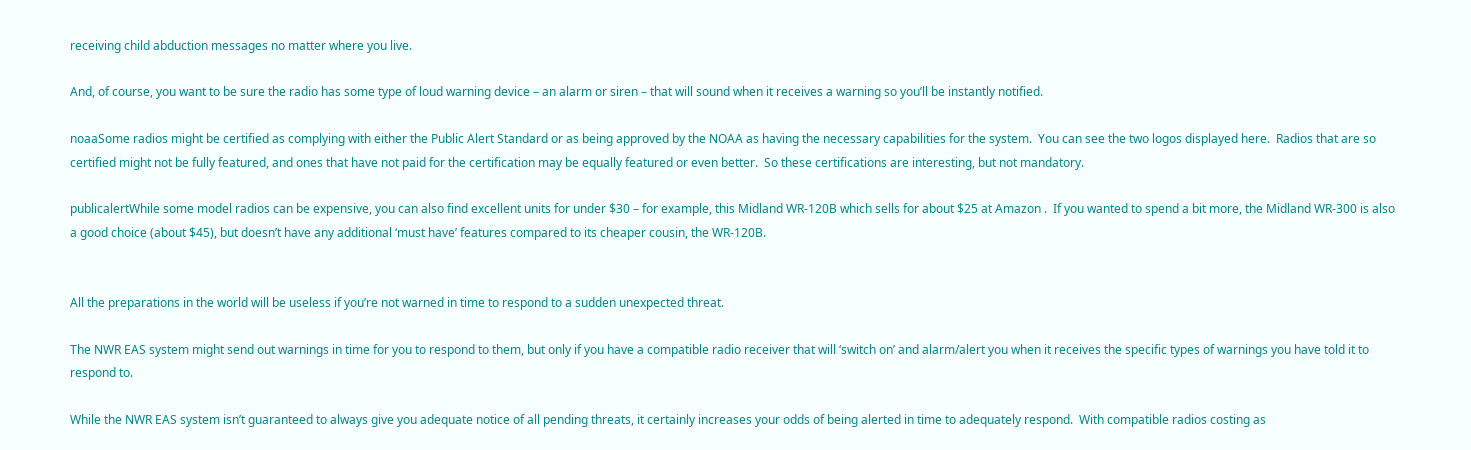receiving child abduction messages no matter where you live.

And, of course, you want to be sure the radio has some type of loud warning device – an alarm or siren – that will sound when it receives a warning so you’ll be instantly notified.

noaaSome radios might be certified as complying with either the Public Alert Standard or as being approved by the NOAA as having the necessary capabilities for the system.  You can see the two logos displayed here.  Radios that are so certified might not be fully featured, and ones that have not paid for the certification may be equally featured or even better.  So these certifications are interesting, but not mandatory.

publicalertWhile some model radios can be expensive, you can also find excellent units for under $30 – for example, this Midland WR-120B which sells for about $25 at Amazon .  If you wanted to spend a bit more, the Midland WR-300 is also a good choice (about $45), but doesn’t have any additional ‘must have’ features compared to its cheaper cousin, the WR-120B.


All the preparations in the world will be useless if you’re not warned in time to respond to a sudden unexpected threat.

The NWR EAS system might send out warnings in time for you to respond to them, but only if you have a compatible radio receiver that will ‘switch on’ and alarm/alert you when it receives the specific types of warnings you have told it to respond to.

While the NWR EAS system isn’t guaranteed to always give you adequate notice of all pending threats, it certainly increases your odds of being alerted in time to adequately respond.  With compatible radios costing as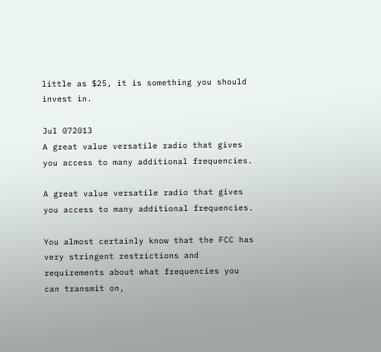little as $25, it is something you should invest in.

Jul 072013
A great value versatile radio that gives you access to many additional frequencies.

A great value versatile radio that gives you access to many additional frequencies.

You almost certainly know that the FCC has very stringent restrictions and requirements about what frequencies you can transmit on,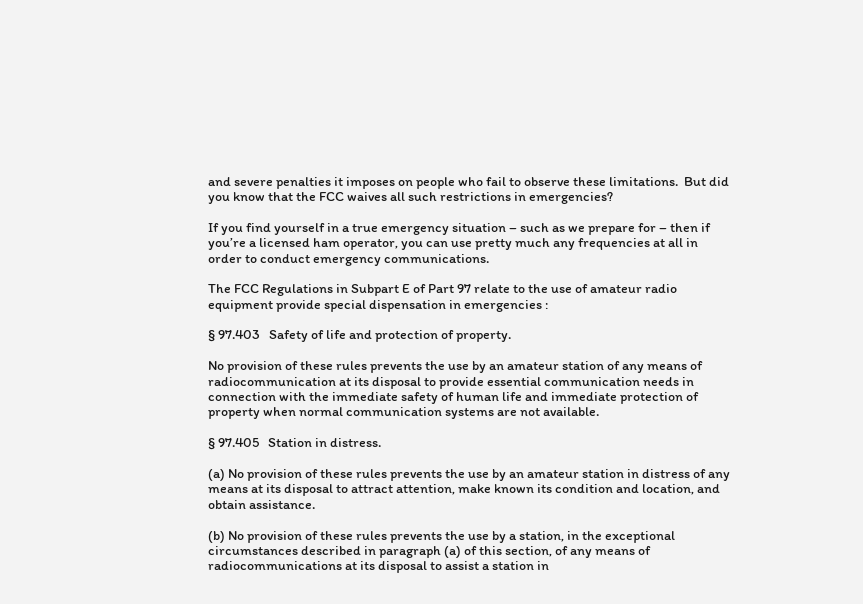and severe penalties it imposes on people who fail to observe these limitations.  But did you know that the FCC waives all such restrictions in emergencies?

If you find yourself in a true emergency situation – such as we prepare for – then if you’re a licensed ham operator, you can use pretty much any frequencies at all in order to conduct emergency communications.

The FCC Regulations in Subpart E of Part 97 relate to the use of amateur radio equipment provide special dispensation in emergencies :

§ 97.403   Safety of life and protection of property.

No provision of these rules prevents the use by an amateur station of any means of radiocommunication at its disposal to provide essential communication needs in connection with the immediate safety of human life and immediate protection of property when normal communication systems are not available.

§ 97.405   Station in distress.

(a) No provision of these rules prevents the use by an amateur station in distress of any means at its disposal to attract attention, make known its condition and location, and obtain assistance.

(b) No provision of these rules prevents the use by a station, in the exceptional circumstances described in paragraph (a) of this section, of any means of radiocommunications at its disposal to assist a station in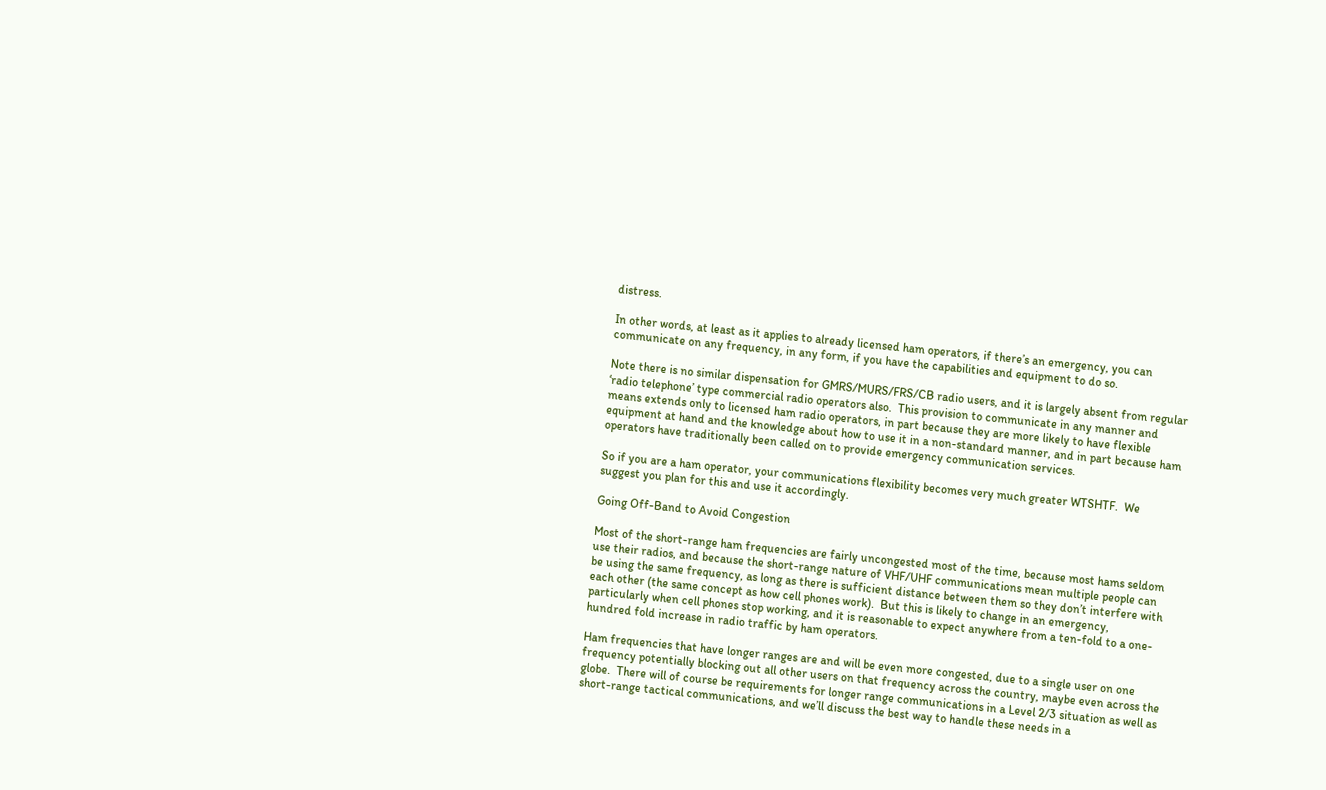distress.

In other words, at least as it applies to already licensed ham operators, if there’s an emergency, you can communicate on any frequency, in any form, if you have the capabilities and equipment to do so.

Note there is no similar dispensation for GMRS/MURS/FRS/CB radio users, and it is largely absent from regular ‘radio telephone’ type commercial radio operators also.  This provision to communicate in any manner and means extends only to licensed ham radio operators, in part because they are more likely to have flexible equipment at hand and the knowledge about how to use it in a non-standard manner, and in part because ham operators have traditionally been called on to provide emergency communication services.

So if you are a ham operator, your communications flexibility becomes very much greater WTSHTF.  We suggest you plan for this and use it accordingly.

Going Off-Band to Avoid Congestion

Most of the short-range ham frequencies are fairly uncongested most of the time, because most hams seldom use their radios, and because the short-range nature of VHF/UHF communications mean multiple people can be using the same frequency, as long as there is sufficient distance between them so they don’t interfere with each other (the same concept as how cell phones work).  But this is likely to change in an emergency, particularly when cell phones stop working, and it is reasonable to expect anywhere from a ten-fold to a one-hundred fold increase in radio traffic by ham operators.

Ham frequencies that have longer ranges are and will be even more congested, due to a single user on one frequency potentially blocking out all other users on that frequency across the country, maybe even across the globe.  There will of course be requirements for longer range communications in a Level 2/3 situation as well as short-range tactical communications, and we’ll discuss the best way to handle these needs in a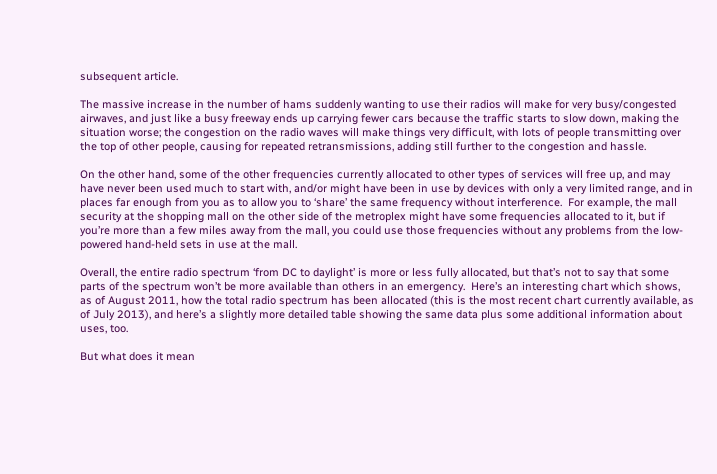subsequent article.

The massive increase in the number of hams suddenly wanting to use their radios will make for very busy/congested airwaves, and just like a busy freeway ends up carrying fewer cars because the traffic starts to slow down, making the situation worse; the congestion on the radio waves will make things very difficult, with lots of people transmitting over the top of other people, causing for repeated retransmissions, adding still further to the congestion and hassle.

On the other hand, some of the other frequencies currently allocated to other types of services will free up, and may have never been used much to start with, and/or might have been in use by devices with only a very limited range, and in places far enough from you as to allow you to ‘share’ the same frequency without interference.  For example, the mall security at the shopping mall on the other side of the metroplex might have some frequencies allocated to it, but if you’re more than a few miles away from the mall, you could use those frequencies without any problems from the low-powered hand-held sets in use at the mall.

Overall, the entire radio spectrum ‘from DC to daylight’ is more or less fully allocated, but that’s not to say that some parts of the spectrum won’t be more available than others in an emergency.  Here’s an interesting chart which shows, as of August 2011, how the total radio spectrum has been allocated (this is the most recent chart currently available, as of July 2013), and here’s a slightly more detailed table showing the same data plus some additional information about uses, too.

But what does it mean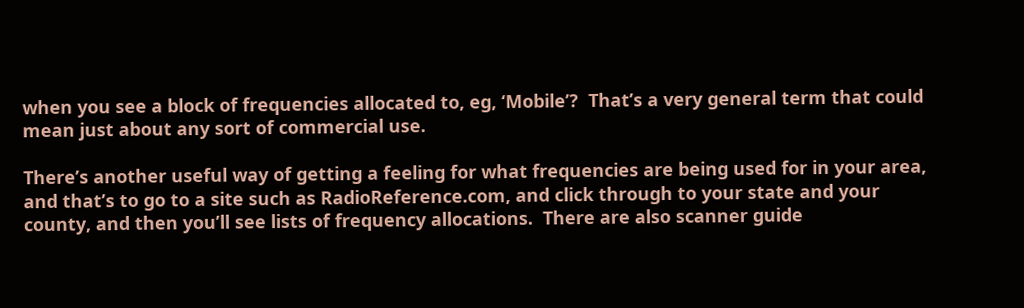when you see a block of frequencies allocated to, eg, ‘Mobile’?  That’s a very general term that could mean just about any sort of commercial use.

There’s another useful way of getting a feeling for what frequencies are being used for in your area, and that’s to go to a site such as RadioReference.com, and click through to your state and your county, and then you’ll see lists of frequency allocations.  There are also scanner guide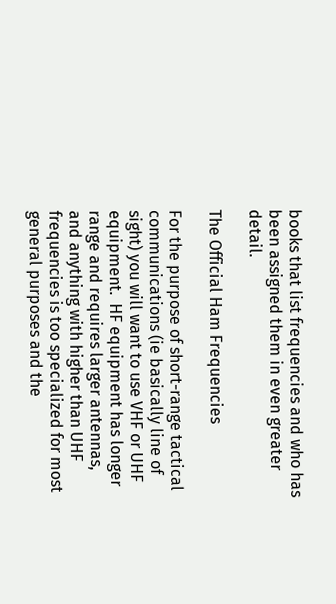books that list frequencies and who has been assigned them in even greater detail.

The Official Ham Frequencies

For the purpose of short-range tactical communications (ie basically line of sight) you will want to use VHF or UHF equipment.  HF equipment has longer range and requires larger antennas, and anything with higher than UHF frequencies is too specialized for most general purposes and the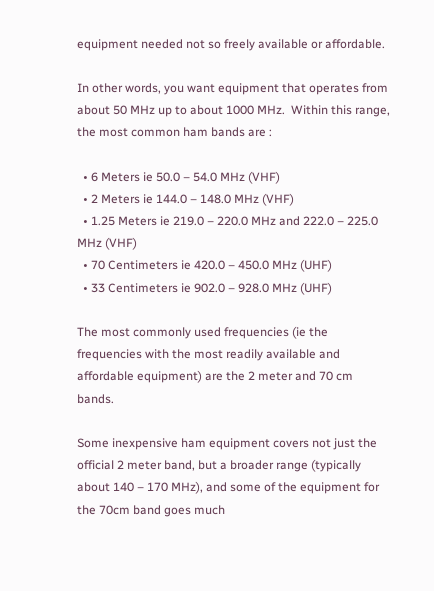equipment needed not so freely available or affordable.

In other words, you want equipment that operates from about 50 MHz up to about 1000 MHz.  Within this range, the most common ham bands are :

  • 6 Meters ie 50.0 – 54.0 MHz (VHF)
  • 2 Meters ie 144.0 – 148.0 MHz (VHF)
  • 1.25 Meters ie 219.0 – 220.0 MHz and 222.0 – 225.0 MHz (VHF)
  • 70 Centimeters ie 420.0 – 450.0 MHz (UHF)
  • 33 Centimeters ie 902.0 – 928.0 MHz (UHF)

The most commonly used frequencies (ie the frequencies with the most readily available and affordable equipment) are the 2 meter and 70 cm bands.

Some inexpensive ham equipment covers not just the official 2 meter band, but a broader range (typically about 140 – 170 MHz), and some of the equipment for the 70cm band goes much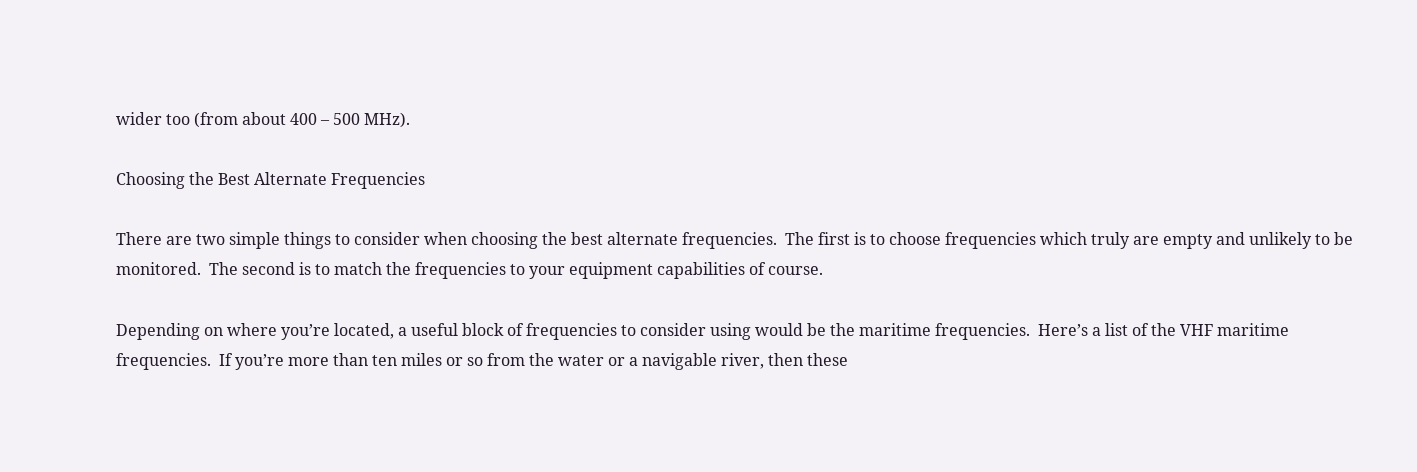wider too (from about 400 – 500 MHz).

Choosing the Best Alternate Frequencies

There are two simple things to consider when choosing the best alternate frequencies.  The first is to choose frequencies which truly are empty and unlikely to be monitored.  The second is to match the frequencies to your equipment capabilities of course.

Depending on where you’re located, a useful block of frequencies to consider using would be the maritime frequencies.  Here’s a list of the VHF maritime frequencies.  If you’re more than ten miles or so from the water or a navigable river, then these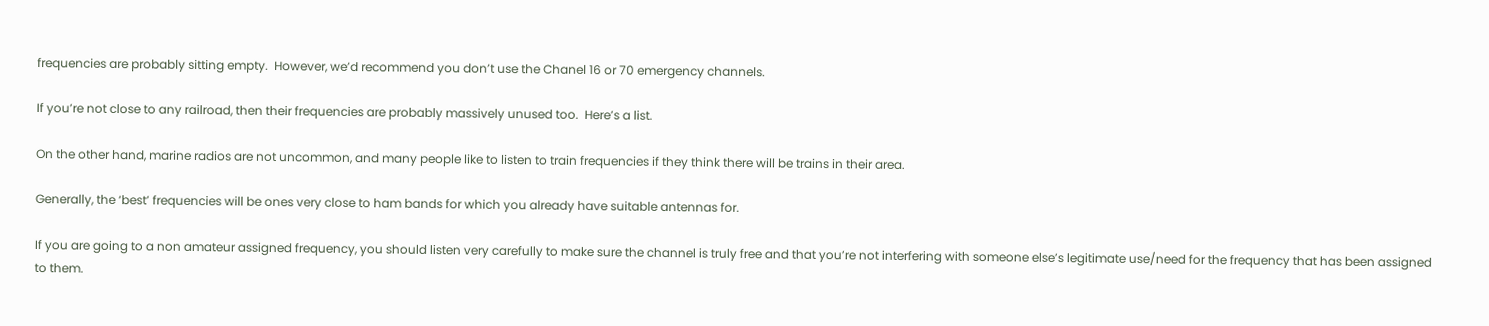frequencies are probably sitting empty.  However, we’d recommend you don’t use the Chanel 16 or 70 emergency channels.

If you’re not close to any railroad, then their frequencies are probably massively unused too.  Here’s a list.

On the other hand, marine radios are not uncommon, and many people like to listen to train frequencies if they think there will be trains in their area.

Generally, the ‘best’ frequencies will be ones very close to ham bands for which you already have suitable antennas for.

If you are going to a non amateur assigned frequency, you should listen very carefully to make sure the channel is truly free and that you’re not interfering with someone else’s legitimate use/need for the frequency that has been assigned to them.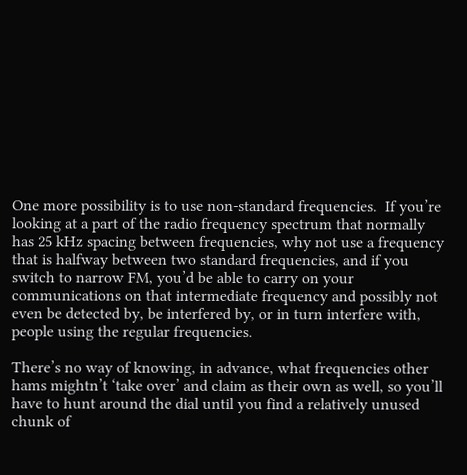One more possibility is to use non-standard frequencies.  If you’re looking at a part of the radio frequency spectrum that normally has 25 kHz spacing between frequencies, why not use a frequency that is halfway between two standard frequencies, and if you switch to narrow FM, you’d be able to carry on your communications on that intermediate frequency and possibly not even be detected by, be interfered by, or in turn interfere with, people using the regular frequencies.

There’s no way of knowing, in advance, what frequencies other hams mightn’t ‘take over’ and claim as their own as well, so you’ll have to hunt around the dial until you find a relatively unused chunk of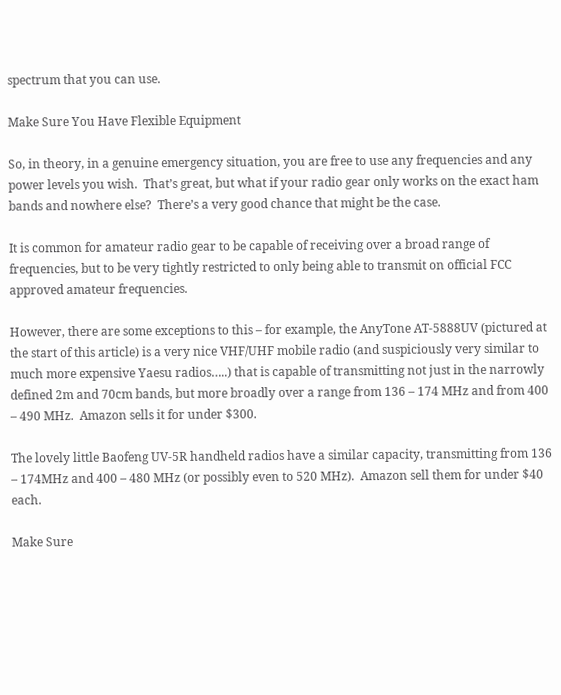spectrum that you can use.

Make Sure You Have Flexible Equipment

So, in theory, in a genuine emergency situation, you are free to use any frequencies and any power levels you wish.  That’s great, but what if your radio gear only works on the exact ham bands and nowhere else?  There’s a very good chance that might be the case.

It is common for amateur radio gear to be capable of receiving over a broad range of frequencies, but to be very tightly restricted to only being able to transmit on official FCC approved amateur frequencies.

However, there are some exceptions to this – for example, the AnyTone AT-5888UV (pictured at the start of this article) is a very nice VHF/UHF mobile radio (and suspiciously very similar to much more expensive Yaesu radios…..) that is capable of transmitting not just in the narrowly defined 2m and 70cm bands, but more broadly over a range from 136 – 174 MHz and from 400 – 490 MHz.  Amazon sells it for under $300.

The lovely little Baofeng UV-5R handheld radios have a similar capacity, transmitting from 136 – 174MHz and 400 – 480 MHz (or possibly even to 520 MHz).  Amazon sell them for under $40 each.

Make Sure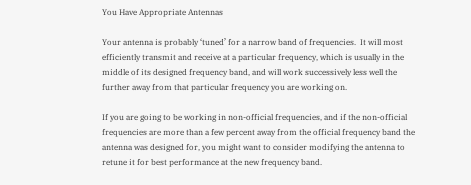You Have Appropriate Antennas

Your antenna is probably ‘tuned’ for a narrow band of frequencies.  It will most efficiently transmit and receive at a particular frequency, which is usually in the middle of its designed frequency band, and will work successively less well the further away from that particular frequency you are working on.

If you are going to be working in non-official frequencies, and if the non-official frequencies are more than a few percent away from the official frequency band the antenna was designed for, you might want to consider modifying the antenna to retune it for best performance at the new frequency band.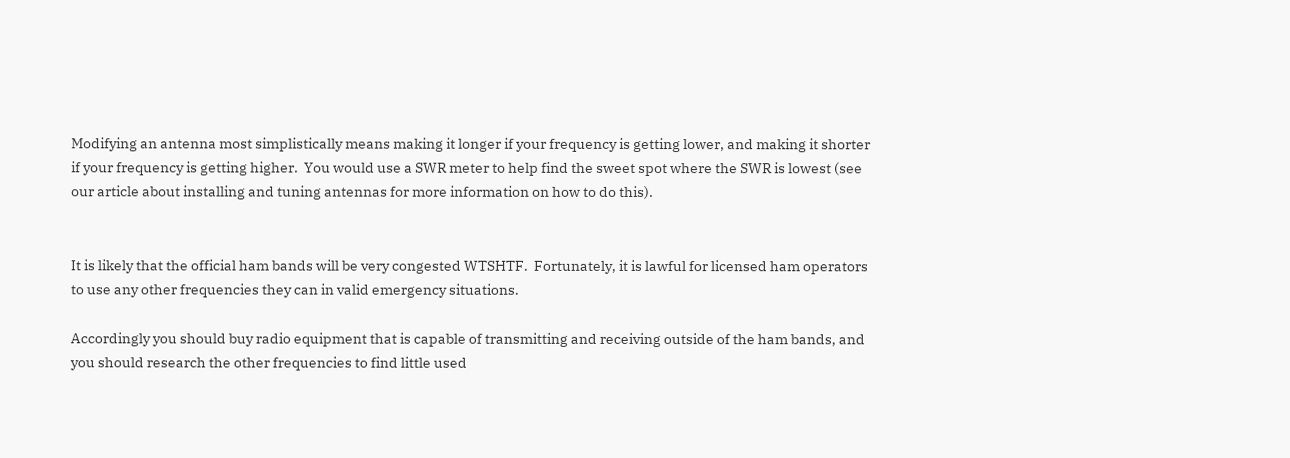Modifying an antenna most simplistically means making it longer if your frequency is getting lower, and making it shorter if your frequency is getting higher.  You would use a SWR meter to help find the sweet spot where the SWR is lowest (see our article about installing and tuning antennas for more information on how to do this).


It is likely that the official ham bands will be very congested WTSHTF.  Fortunately, it is lawful for licensed ham operators to use any other frequencies they can in valid emergency situations.

Accordingly you should buy radio equipment that is capable of transmitting and receiving outside of the ham bands, and you should research the other frequencies to find little used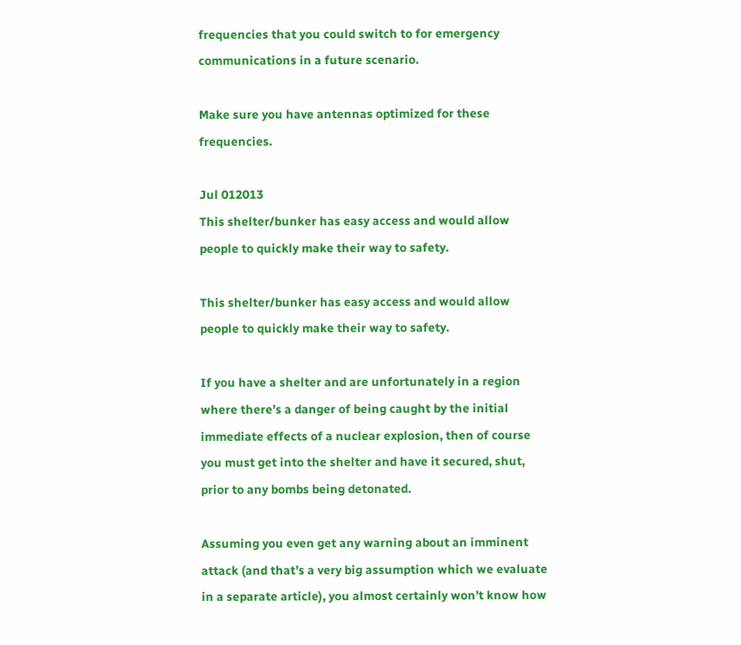frequencies that you could switch to for emergency communications in a future scenario.

Make sure you have antennas optimized for these frequencies.

Jul 012013
This shelter/bunker has easy access and would allow people to quickly make their way to safety.

This shelter/bunker has easy access and would allow people to quickly make their way to safety.

If you have a shelter and are unfortunately in a region where there’s a danger of being caught by the initial immediate effects of a nuclear explosion, then of course you must get into the shelter and have it secured, shut, prior to any bombs being detonated.

Assuming you even get any warning about an imminent attack (and that’s a very big assumption which we evaluate in a separate article), you almost certainly won’t know how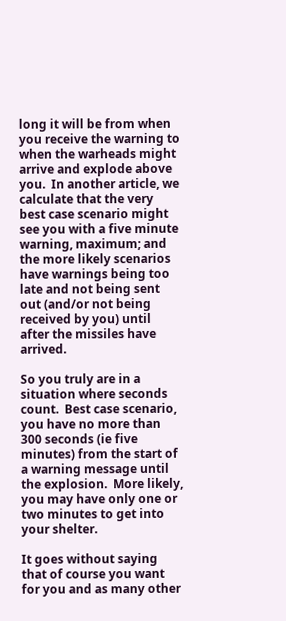long it will be from when you receive the warning to when the warheads might arrive and explode above you.  In another article, we calculate that the very best case scenario might see you with a five minute warning, maximum; and the more likely scenarios have warnings being too late and not being sent out (and/or not being received by you) until after the missiles have arrived.

So you truly are in a situation where seconds count.  Best case scenario, you have no more than 300 seconds (ie five minutes) from the start of a warning message until the explosion.  More likely, you may have only one or two minutes to get into your shelter.

It goes without saying that of course you want for you and as many other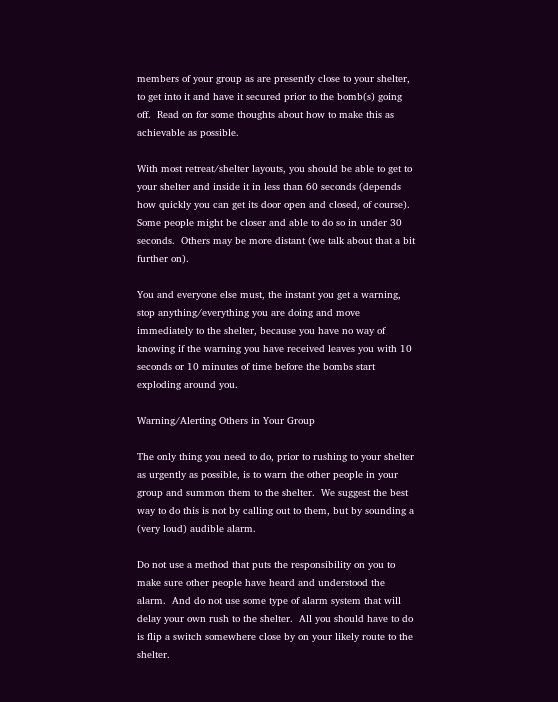members of your group as are presently close to your shelter, to get into it and have it secured prior to the bomb(s) going off.  Read on for some thoughts about how to make this as achievable as possible.

With most retreat/shelter layouts, you should be able to get to your shelter and inside it in less than 60 seconds (depends how quickly you can get its door open and closed, of course).  Some people might be closer and able to do so in under 30 seconds.  Others may be more distant (we talk about that a bit further on).

You and everyone else must, the instant you get a warning, stop anything/everything you are doing and move immediately to the shelter, because you have no way of knowing if the warning you have received leaves you with 10 seconds or 10 minutes of time before the bombs start exploding around you.

Warning/Alerting Others in Your Group

The only thing you need to do, prior to rushing to your shelter as urgently as possible, is to warn the other people in your group and summon them to the shelter.  We suggest the best way to do this is not by calling out to them, but by sounding a (very loud) audible alarm.

Do not use a method that puts the responsibility on you to make sure other people have heard and understood the alarm.  And do not use some type of alarm system that will delay your own rush to the shelter.  All you should have to do is flip a switch somewhere close by on your likely route to the shelter.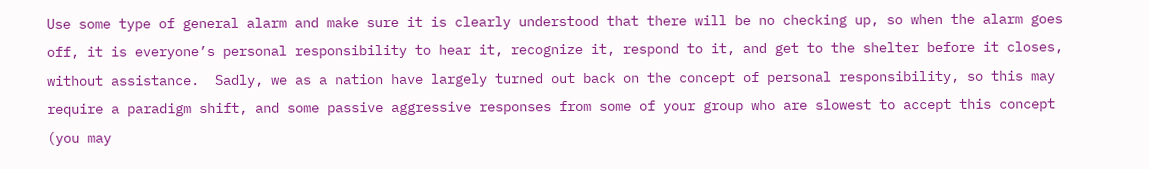Use some type of general alarm and make sure it is clearly understood that there will be no checking up, so when the alarm goes off, it is everyone’s personal responsibility to hear it, recognize it, respond to it, and get to the shelter before it closes, without assistance.  Sadly, we as a nation have largely turned out back on the concept of personal responsibility, so this may require a paradigm shift, and some passive aggressive responses from some of your group who are slowest to accept this concept (you may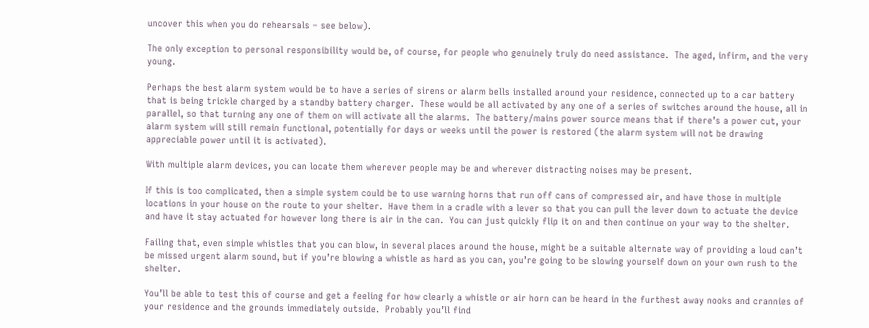uncover this when you do rehearsals – see below).

The only exception to personal responsibility would be, of course, for people who genuinely truly do need assistance.  The aged, infirm, and the very young.

Perhaps the best alarm system would be to have a series of sirens or alarm bells installed around your residence, connected up to a car battery that is being trickle charged by a standby battery charger.  These would be all activated by any one of a series of switches around the house, all in parallel, so that turning any one of them on will activate all the alarms.  The battery/mains power source means that if there’s a power cut, your alarm system will still remain functional, potentially for days or weeks until the power is restored (the alarm system will not be drawing appreciable power until it is activated).

With multiple alarm devices, you can locate them wherever people may be and wherever distracting noises may be present.

If this is too complicated, then a simple system could be to use warning horns that run off cans of compressed air, and have those in multiple locations in your house on the route to your shelter.  Have them in a cradle with a lever so that you can pull the lever down to actuate the device and have it stay actuated for however long there is air in the can.  You can just quickly flip it on and then continue on your way to the shelter.

Failing that, even simple whistles that you can blow, in several places around the house, might be a suitable alternate way of providing a loud can’t be missed urgent alarm sound, but if you’re blowing a whistle as hard as you can, you’re going to be slowing yourself down on your own rush to the shelter.

You’ll be able to test this of course and get a feeling for how clearly a whistle or air horn can be heard in the furthest away nooks and crannies of your residence and the grounds immediately outside.  Probably you’ll find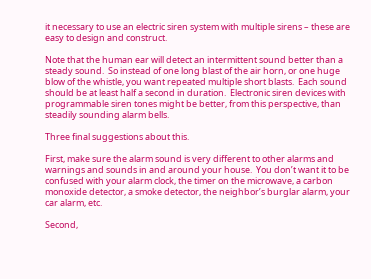it necessary to use an electric siren system with multiple sirens – these are easy to design and construct.

Note that the human ear will detect an intermittent sound better than a steady sound.  So instead of one long blast of the air horn, or one huge blow of the whistle, you want repeated multiple short blasts.  Each sound should be at least half a second in duration.  Electronic siren devices with programmable siren tones might be better, from this perspective, than steadily sounding alarm bells.

Three final suggestions about this.

First, make sure the alarm sound is very different to other alarms and warnings and sounds in and around your house.  You don’t want it to be confused with your alarm clock, the timer on the microwave, a carbon monoxide detector, a smoke detector, the neighbor’s burglar alarm, your car alarm, etc.

Second,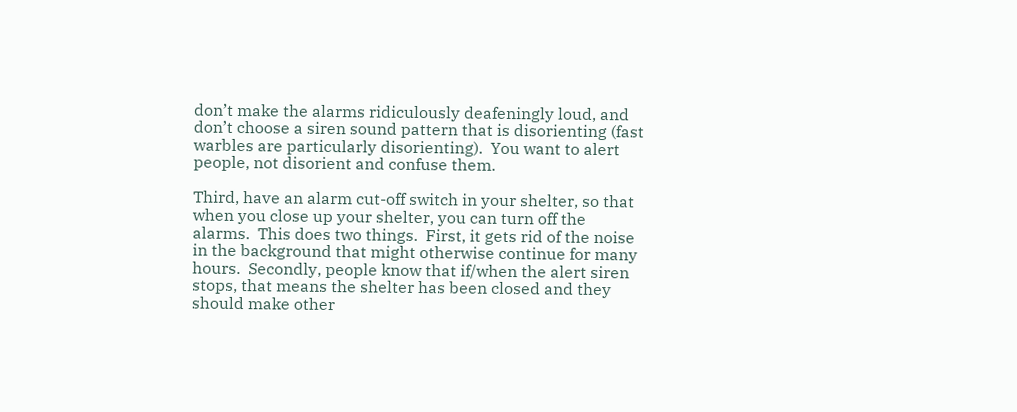don’t make the alarms ridiculously deafeningly loud, and don’t choose a siren sound pattern that is disorienting (fast warbles are particularly disorienting).  You want to alert people, not disorient and confuse them.

Third, have an alarm cut-off switch in your shelter, so that when you close up your shelter, you can turn off the alarms.  This does two things.  First, it gets rid of the noise in the background that might otherwise continue for many hours.  Secondly, people know that if/when the alert siren stops, that means the shelter has been closed and they should make other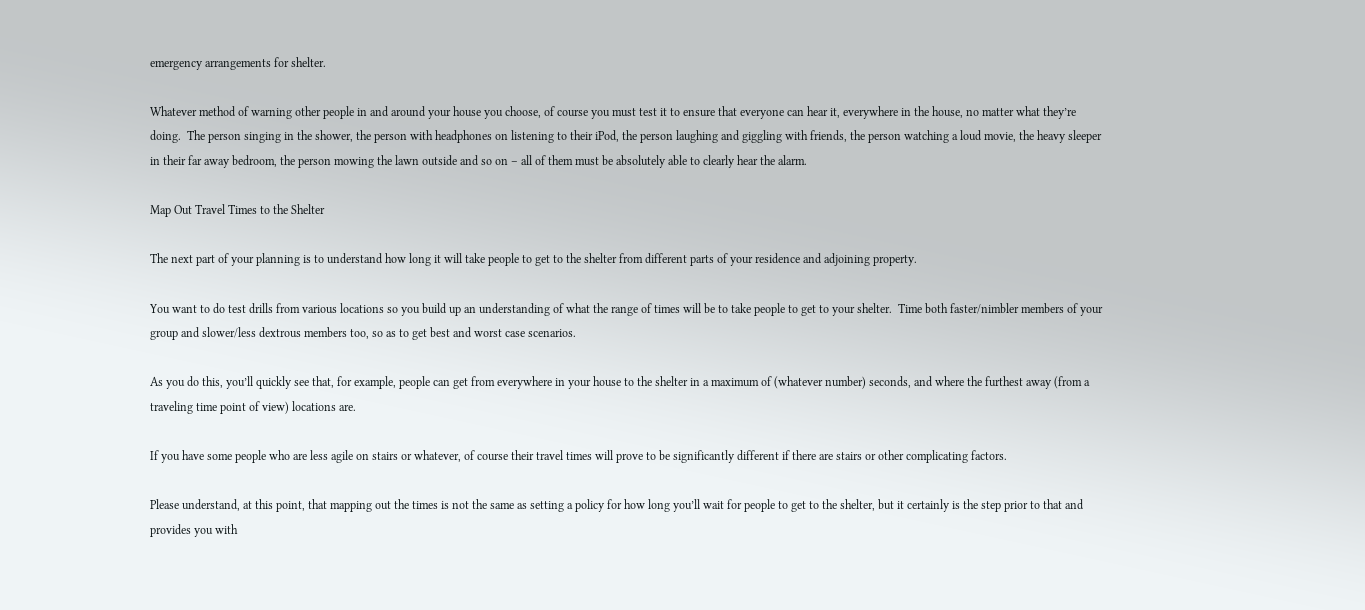emergency arrangements for shelter.

Whatever method of warning other people in and around your house you choose, of course you must test it to ensure that everyone can hear it, everywhere in the house, no matter what they’re doing.  The person singing in the shower, the person with headphones on listening to their iPod, the person laughing and giggling with friends, the person watching a loud movie, the heavy sleeper in their far away bedroom, the person mowing the lawn outside and so on – all of them must be absolutely able to clearly hear the alarm.

Map Out Travel Times to the Shelter

The next part of your planning is to understand how long it will take people to get to the shelter from different parts of your residence and adjoining property.

You want to do test drills from various locations so you build up an understanding of what the range of times will be to take people to get to your shelter.  Time both faster/nimbler members of your group and slower/less dextrous members too, so as to get best and worst case scenarios.

As you do this, you’ll quickly see that, for example, people can get from everywhere in your house to the shelter in a maximum of (whatever number) seconds, and where the furthest away (from a traveling time point of view) locations are.

If you have some people who are less agile on stairs or whatever, of course their travel times will prove to be significantly different if there are stairs or other complicating factors.

Please understand, at this point, that mapping out the times is not the same as setting a policy for how long you’ll wait for people to get to the shelter, but it certainly is the step prior to that and provides you with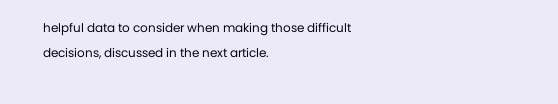helpful data to consider when making those difficult decisions, discussed in the next article.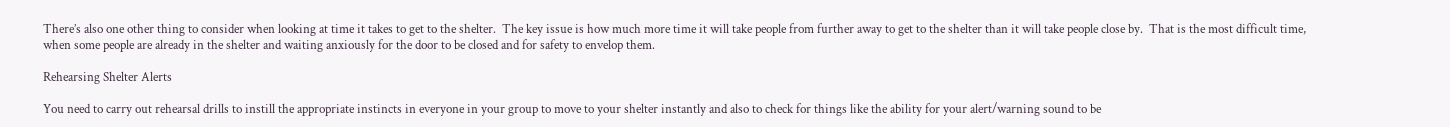There’s also one other thing to consider when looking at time it takes to get to the shelter.  The key issue is how much more time it will take people from further away to get to the shelter than it will take people close by.  That is the most difficult time, when some people are already in the shelter and waiting anxiously for the door to be closed and for safety to envelop them.

Rehearsing Shelter Alerts

You need to carry out rehearsal drills to instill the appropriate instincts in everyone in your group to move to your shelter instantly and also to check for things like the ability for your alert/warning sound to be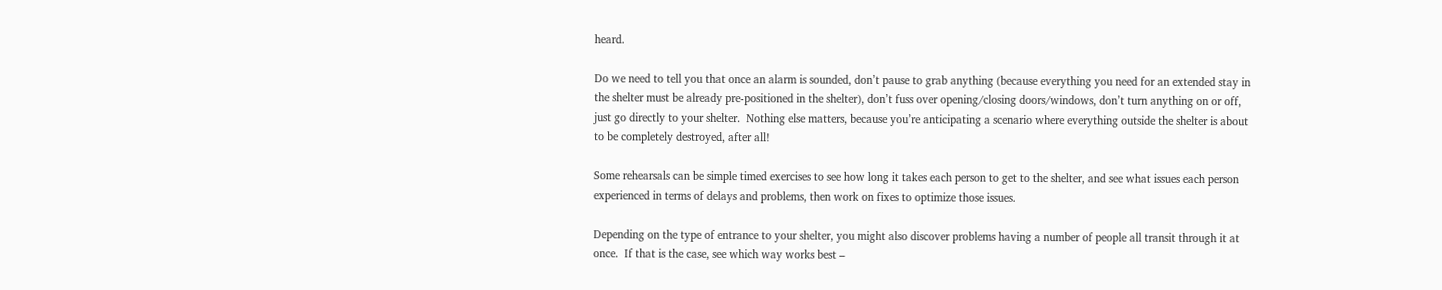heard.

Do we need to tell you that once an alarm is sounded, don’t pause to grab anything (because everything you need for an extended stay in the shelter must be already pre-positioned in the shelter), don’t fuss over opening/closing doors/windows, don’t turn anything on or off, just go directly to your shelter.  Nothing else matters, because you’re anticipating a scenario where everything outside the shelter is about to be completely destroyed, after all!

Some rehearsals can be simple timed exercises to see how long it takes each person to get to the shelter, and see what issues each person experienced in terms of delays and problems, then work on fixes to optimize those issues.

Depending on the type of entrance to your shelter, you might also discover problems having a number of people all transit through it at once.  If that is the case, see which way works best –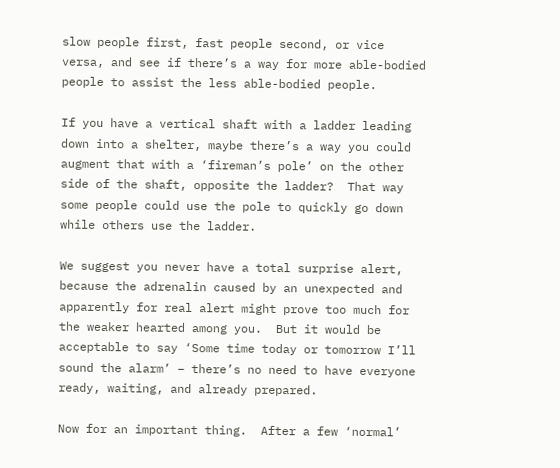slow people first, fast people second, or vice versa, and see if there’s a way for more able-bodied people to assist the less able-bodied people.

If you have a vertical shaft with a ladder leading down into a shelter, maybe there’s a way you could augment that with a ‘fireman’s pole’ on the other side of the shaft, opposite the ladder?  That way some people could use the pole to quickly go down while others use the ladder.

We suggest you never have a total surprise alert, because the adrenalin caused by an unexpected and apparently for real alert might prove too much for the weaker hearted among you.  But it would be acceptable to say ‘Some time today or tomorrow I’ll sound the alarm’ – there’s no need to have everyone ready, waiting, and already prepared.

Now for an important thing.  After a few ‘normal’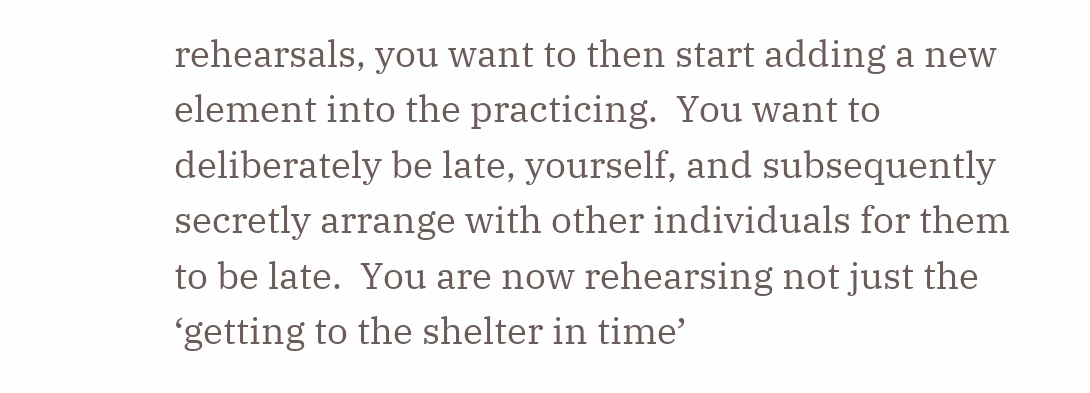rehearsals, you want to then start adding a new element into the practicing.  You want to deliberately be late, yourself, and subsequently secretly arrange with other individuals for them to be late.  You are now rehearsing not just the ‘getting to the shelter in time’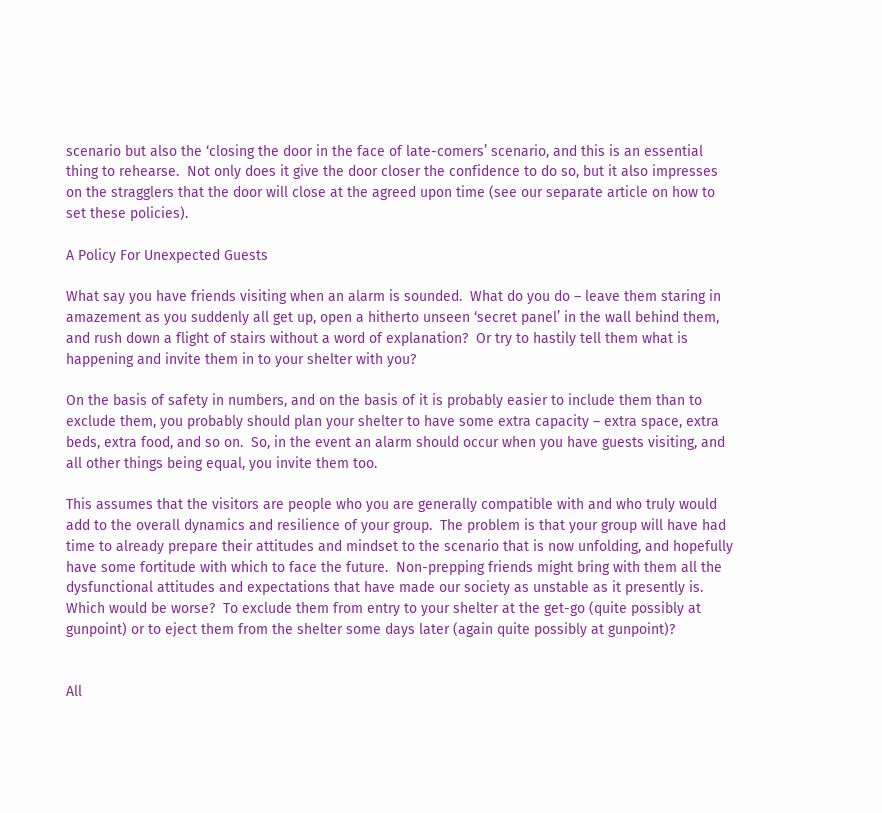scenario but also the ‘closing the door in the face of late-comers’ scenario, and this is an essential thing to rehearse.  Not only does it give the door closer the confidence to do so, but it also impresses on the stragglers that the door will close at the agreed upon time (see our separate article on how to set these policies).

A Policy For Unexpected Guests

What say you have friends visiting when an alarm is sounded.  What do you do – leave them staring in amazement as you suddenly all get up, open a hitherto unseen ‘secret panel’ in the wall behind them, and rush down a flight of stairs without a word of explanation?  Or try to hastily tell them what is happening and invite them in to your shelter with you?

On the basis of safety in numbers, and on the basis of it is probably easier to include them than to exclude them, you probably should plan your shelter to have some extra capacity – extra space, extra beds, extra food, and so on.  So, in the event an alarm should occur when you have guests visiting, and all other things being equal, you invite them too.

This assumes that the visitors are people who you are generally compatible with and who truly would add to the overall dynamics and resilience of your group.  The problem is that your group will have had time to already prepare their attitudes and mindset to the scenario that is now unfolding, and hopefully have some fortitude with which to face the future.  Non-prepping friends might bring with them all the dysfunctional attitudes and expectations that have made our society as unstable as it presently is.  Which would be worse?  To exclude them from entry to your shelter at the get-go (quite possibly at gunpoint) or to eject them from the shelter some days later (again quite possibly at gunpoint)?


All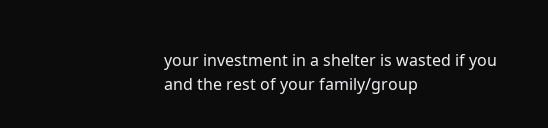your investment in a shelter is wasted if you and the rest of your family/group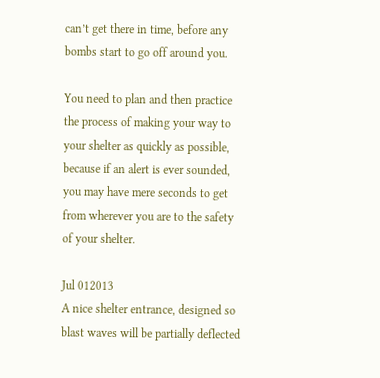can’t get there in time, before any bombs start to go off around you.

You need to plan and then practice the process of making your way to your shelter as quickly as possible, because if an alert is ever sounded, you may have mere seconds to get from wherever you are to the safety of your shelter.

Jul 012013
A nice shelter entrance, designed so blast waves will be partially deflected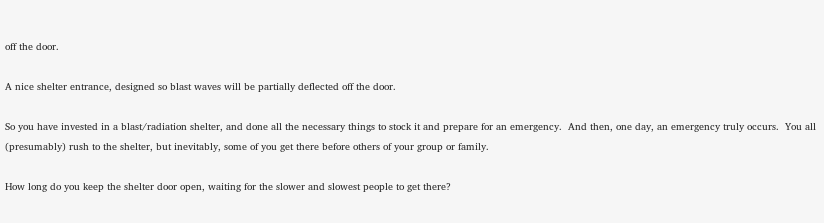off the door.

A nice shelter entrance, designed so blast waves will be partially deflected off the door.

So you have invested in a blast/radiation shelter, and done all the necessary things to stock it and prepare for an emergency.  And then, one day, an emergency truly occurs.  You all (presumably) rush to the shelter, but inevitably, some of you get there before others of your group or family.

How long do you keep the shelter door open, waiting for the slower and slowest people to get there?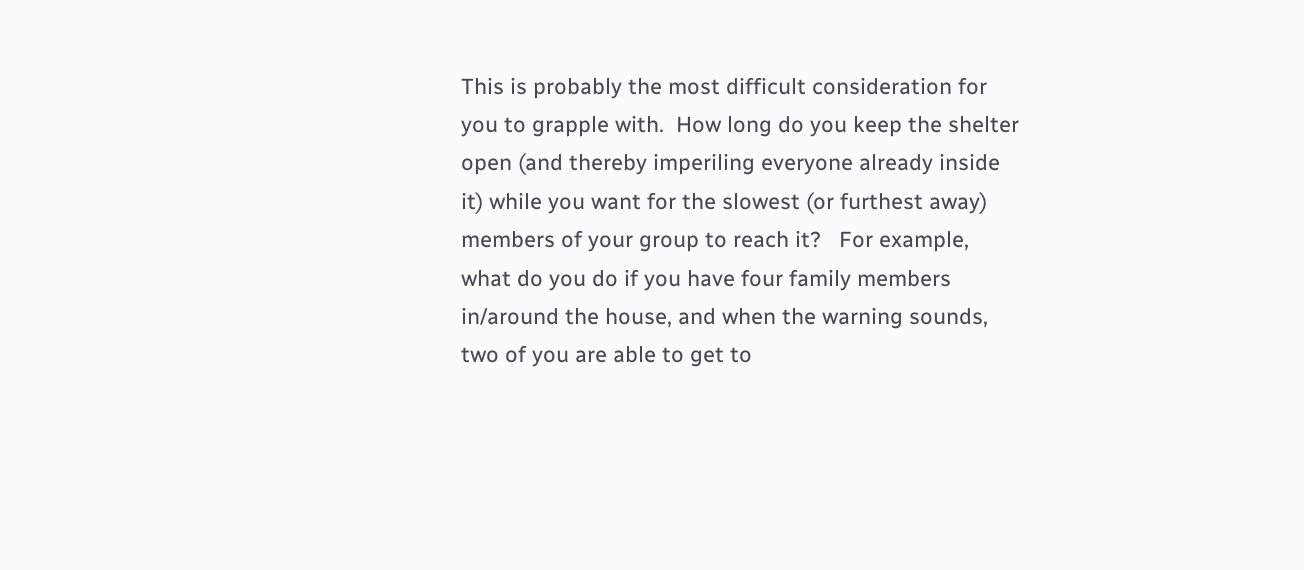This is probably the most difficult consideration for you to grapple with.  How long do you keep the shelter open (and thereby imperiling everyone already inside it) while you want for the slowest (or furthest away) members of your group to reach it?   For example, what do you do if you have four family members in/around the house, and when the warning sounds, two of you are able to get to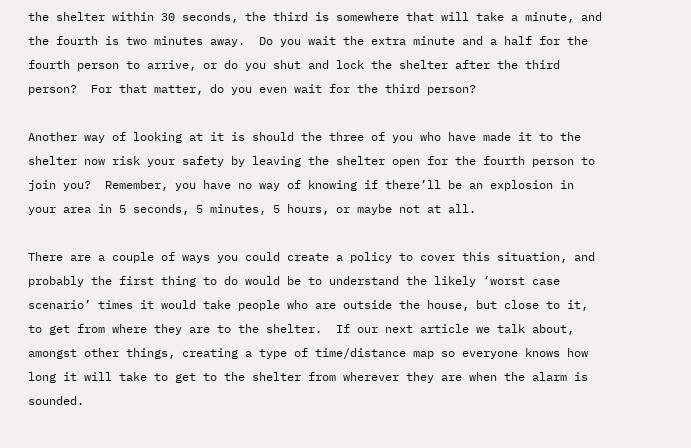the shelter within 30 seconds, the third is somewhere that will take a minute, and the fourth is two minutes away.  Do you wait the extra minute and a half for the fourth person to arrive, or do you shut and lock the shelter after the third person?  For that matter, do you even wait for the third person?

Another way of looking at it is should the three of you who have made it to the shelter now risk your safety by leaving the shelter open for the fourth person to join you?  Remember, you have no way of knowing if there’ll be an explosion in your area in 5 seconds, 5 minutes, 5 hours, or maybe not at all.

There are a couple of ways you could create a policy to cover this situation, and probably the first thing to do would be to understand the likely ‘worst case scenario’ times it would take people who are outside the house, but close to it, to get from where they are to the shelter.  If our next article we talk about, amongst other things, creating a type of time/distance map so everyone knows how long it will take to get to the shelter from wherever they are when the alarm is sounded.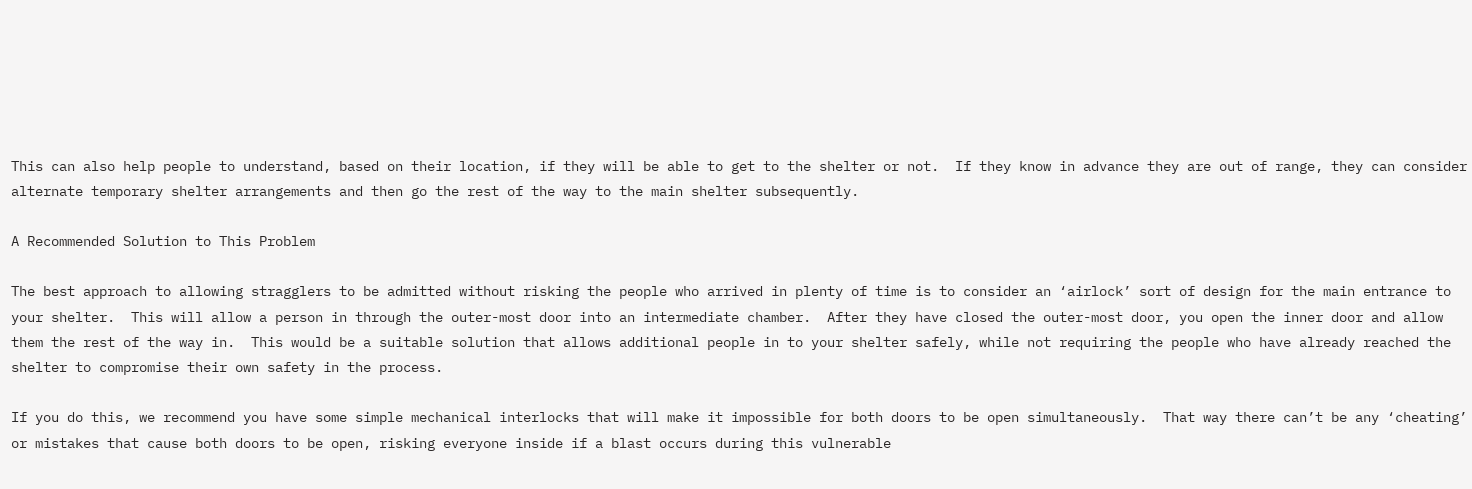This can also help people to understand, based on their location, if they will be able to get to the shelter or not.  If they know in advance they are out of range, they can consider alternate temporary shelter arrangements and then go the rest of the way to the main shelter subsequently.

A Recommended Solution to This Problem

The best approach to allowing stragglers to be admitted without risking the people who arrived in plenty of time is to consider an ‘airlock’ sort of design for the main entrance to your shelter.  This will allow a person in through the outer-most door into an intermediate chamber.  After they have closed the outer-most door, you open the inner door and allow them the rest of the way in.  This would be a suitable solution that allows additional people in to your shelter safely, while not requiring the people who have already reached the shelter to compromise their own safety in the process.

If you do this, we recommend you have some simple mechanical interlocks that will make it impossible for both doors to be open simultaneously.  That way there can’t be any ‘cheating’ or mistakes that cause both doors to be open, risking everyone inside if a blast occurs during this vulnerable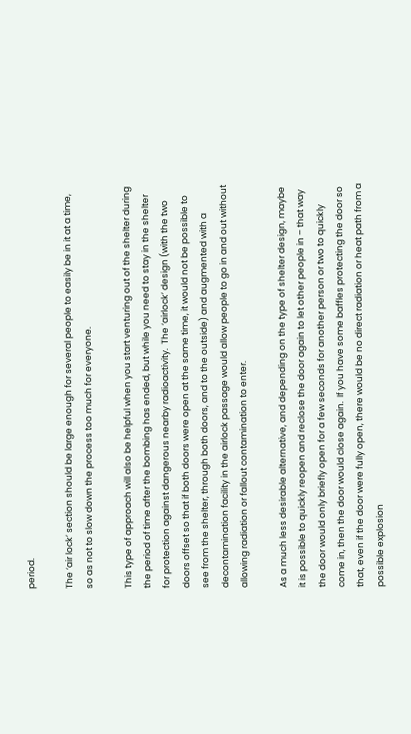period.

The ‘air lock’ section should be large enough for several people to easily be in it at a time, so as not to slow down the process too much for everyone.

This type of approach will also be helpful when you start venturing out of the shelter during the period of time after the bombing has ended, but while you need to stay in the shelter for protection against dangerous nearby radioactivity.  The ‘airlock’ design (with the two doors offset so that if both doors were open at the same time, it would not be possible to see from the shelter, through both doors, and to the outside) and augmented with a decontamination facility in the airlock passage would allow people to go in and out without allowing radiation or fallout contamination to enter.

As a much less desirable alternative, and depending on the type of shelter design, maybe it is possible to quickly reopen and reclose the door again to let other people in – that way the door would only briefly open for a few seconds for another person or two to quickly come in, then the door would close again.  If you have some baffles protecting the door so that, even if the door were fully open, there would be no direct radiation or heat path from a possible explosion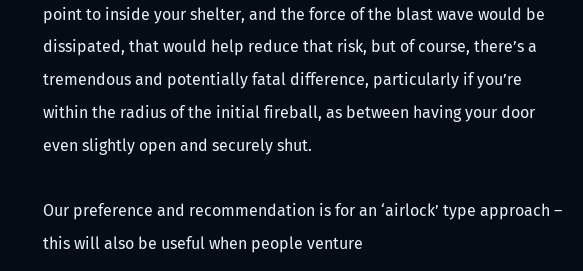point to inside your shelter, and the force of the blast wave would be dissipated, that would help reduce that risk, but of course, there’s a tremendous and potentially fatal difference, particularly if you’re within the radius of the initial fireball, as between having your door even slightly open and securely shut.

Our preference and recommendation is for an ‘airlock’ type approach – this will also be useful when people venture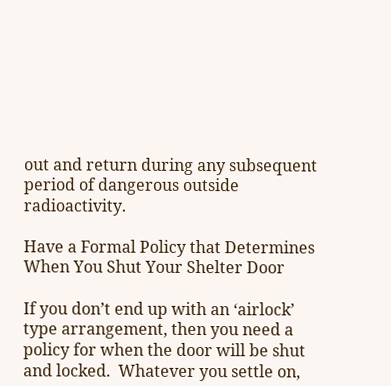out and return during any subsequent period of dangerous outside radioactivity.

Have a Formal Policy that Determines When You Shut Your Shelter Door

If you don’t end up with an ‘airlock’ type arrangement, then you need a policy for when the door will be shut and locked.  Whatever you settle on,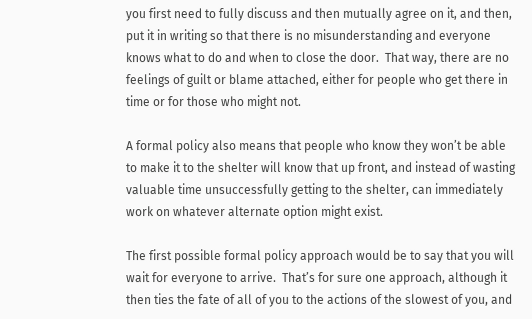you first need to fully discuss and then mutually agree on it, and then, put it in writing so that there is no misunderstanding and everyone knows what to do and when to close the door.  That way, there are no feelings of guilt or blame attached, either for people who get there in time or for those who might not.

A formal policy also means that people who know they won’t be able to make it to the shelter will know that up front, and instead of wasting valuable time unsuccessfully getting to the shelter, can immediately work on whatever alternate option might exist.

The first possible formal policy approach would be to say that you will wait for everyone to arrive.  That’s for sure one approach, although it then ties the fate of all of you to the actions of the slowest of you, and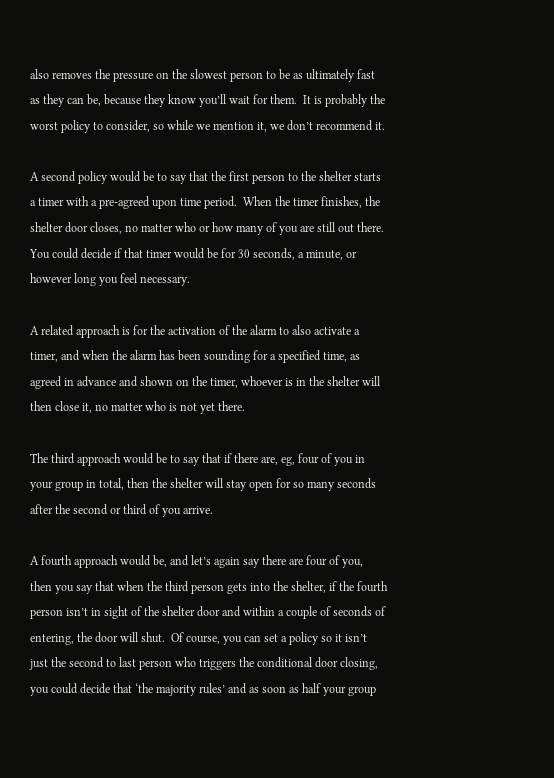also removes the pressure on the slowest person to be as ultimately fast as they can be, because they know you’ll wait for them.  It is probably the worst policy to consider, so while we mention it, we don’t recommend it.

A second policy would be to say that the first person to the shelter starts a timer with a pre-agreed upon time period.  When the timer finishes, the shelter door closes, no matter who or how many of you are still out there.  You could decide if that timer would be for 30 seconds, a minute, or however long you feel necessary.

A related approach is for the activation of the alarm to also activate a timer, and when the alarm has been sounding for a specified time, as agreed in advance and shown on the timer, whoever is in the shelter will then close it, no matter who is not yet there.

The third approach would be to say that if there are, eg, four of you in your group in total, then the shelter will stay open for so many seconds after the second or third of you arrive.

A fourth approach would be, and let’s again say there are four of you, then you say that when the third person gets into the shelter, if the fourth person isn’t in sight of the shelter door and within a couple of seconds of entering, the door will shut.  Of course, you can set a policy so it isn’t just the second to last person who triggers the conditional door closing, you could decide that ‘the majority rules’ and as soon as half your group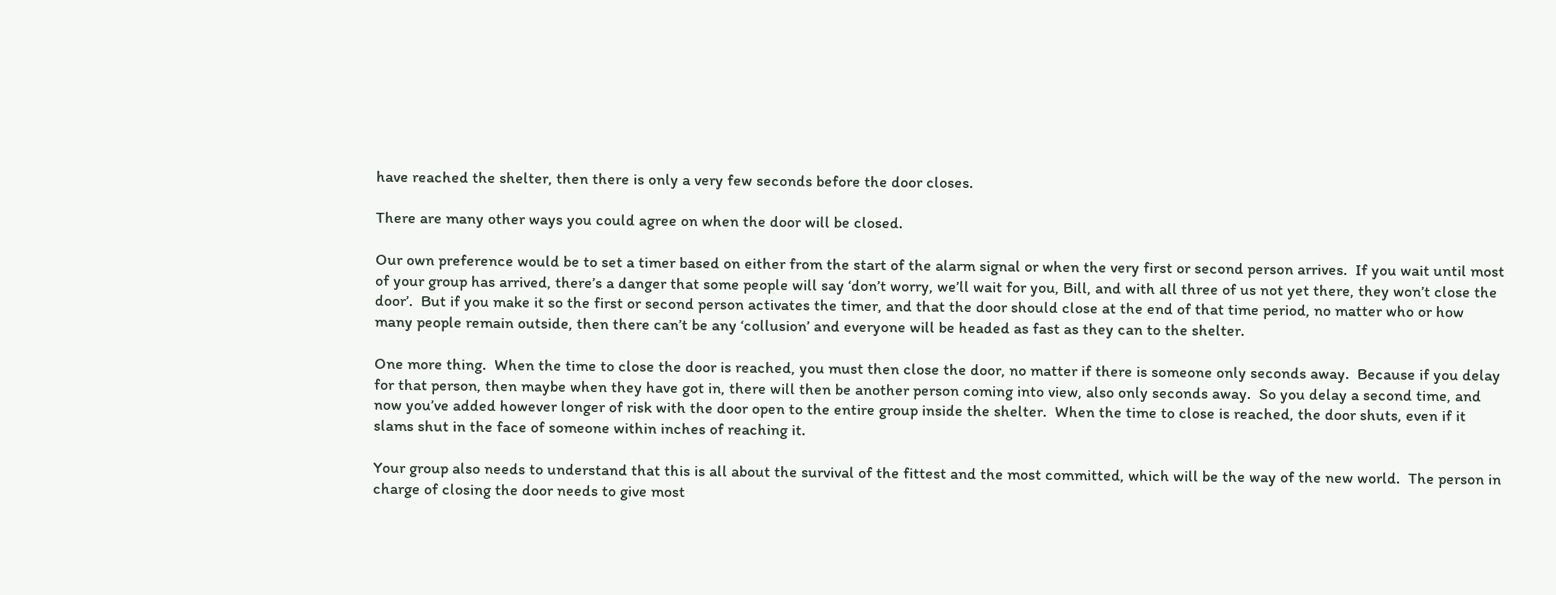have reached the shelter, then there is only a very few seconds before the door closes.

There are many other ways you could agree on when the door will be closed.

Our own preference would be to set a timer based on either from the start of the alarm signal or when the very first or second person arrives.  If you wait until most of your group has arrived, there’s a danger that some people will say ‘don’t worry, we’ll wait for you, Bill, and with all three of us not yet there, they won’t close the door’.  But if you make it so the first or second person activates the timer, and that the door should close at the end of that time period, no matter who or how many people remain outside, then there can’t be any ‘collusion’ and everyone will be headed as fast as they can to the shelter.

One more thing.  When the time to close the door is reached, you must then close the door, no matter if there is someone only seconds away.  Because if you delay for that person, then maybe when they have got in, there will then be another person coming into view, also only seconds away.  So you delay a second time, and now you’ve added however longer of risk with the door open to the entire group inside the shelter.  When the time to close is reached, the door shuts, even if it slams shut in the face of someone within inches of reaching it.

Your group also needs to understand that this is all about the survival of the fittest and the most committed, which will be the way of the new world.  The person in charge of closing the door needs to give most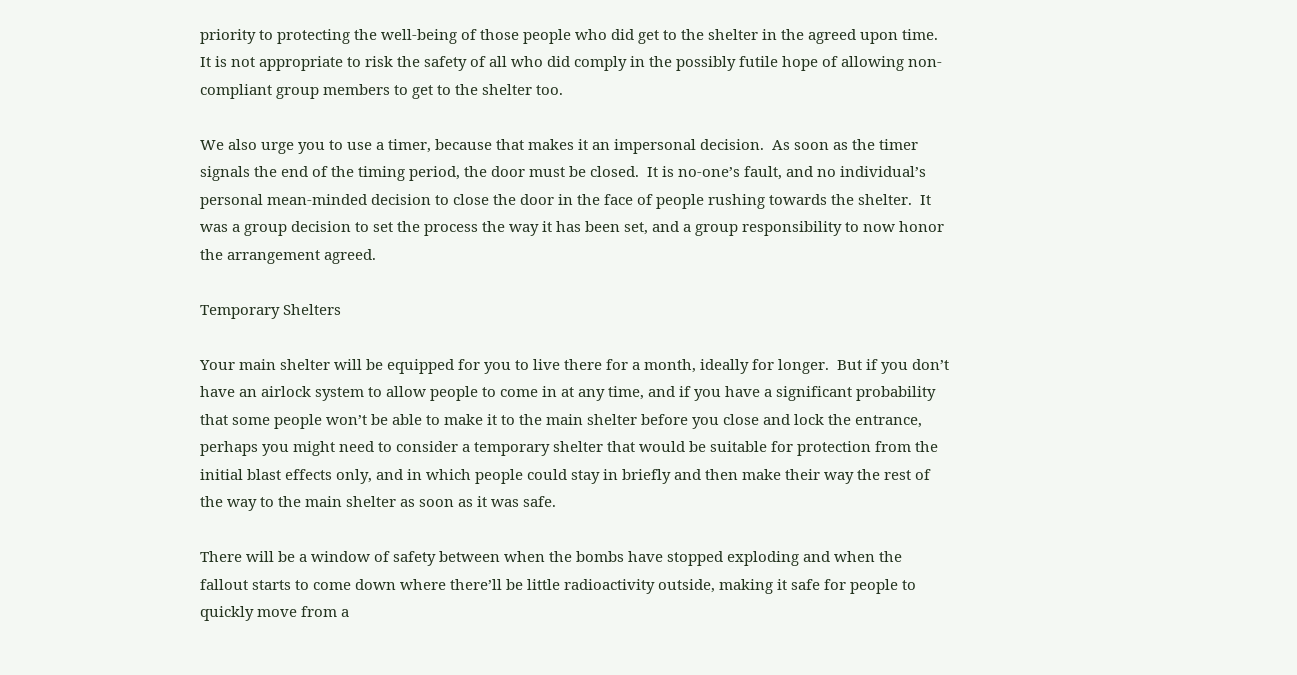priority to protecting the well-being of those people who did get to the shelter in the agreed upon time.  It is not appropriate to risk the safety of all who did comply in the possibly futile hope of allowing non-compliant group members to get to the shelter too.

We also urge you to use a timer, because that makes it an impersonal decision.  As soon as the timer signals the end of the timing period, the door must be closed.  It is no-one’s fault, and no individual’s personal mean-minded decision to close the door in the face of people rushing towards the shelter.  It was a group decision to set the process the way it has been set, and a group responsibility to now honor the arrangement agreed.

Temporary Shelters

Your main shelter will be equipped for you to live there for a month, ideally for longer.  But if you don’t have an airlock system to allow people to come in at any time, and if you have a significant probability that some people won’t be able to make it to the main shelter before you close and lock the entrance, perhaps you might need to consider a temporary shelter that would be suitable for protection from the initial blast effects only, and in which people could stay in briefly and then make their way the rest of the way to the main shelter as soon as it was safe.

There will be a window of safety between when the bombs have stopped exploding and when the fallout starts to come down where there’ll be little radioactivity outside, making it safe for people to quickly move from a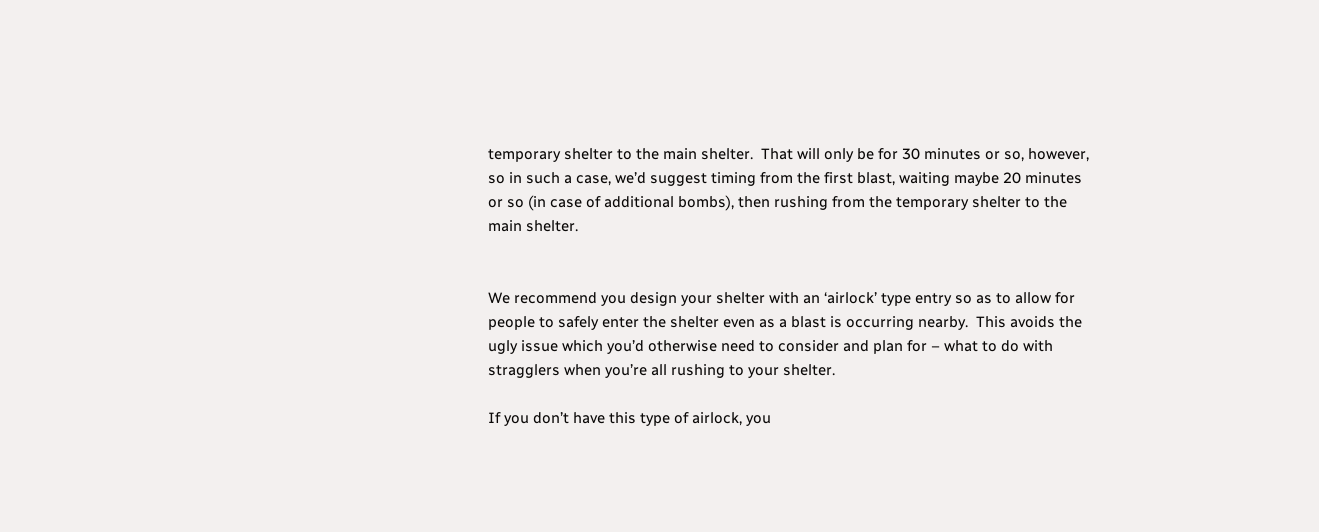temporary shelter to the main shelter.  That will only be for 30 minutes or so, however, so in such a case, we’d suggest timing from the first blast, waiting maybe 20 minutes or so (in case of additional bombs), then rushing from the temporary shelter to the main shelter.


We recommend you design your shelter with an ‘airlock’ type entry so as to allow for people to safely enter the shelter even as a blast is occurring nearby.  This avoids the ugly issue which you’d otherwise need to consider and plan for – what to do with stragglers when you’re all rushing to your shelter.

If you don’t have this type of airlock, you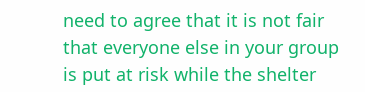need to agree that it is not fair that everyone else in your group is put at risk while the shelter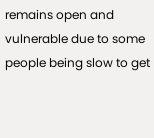remains open and vulnerable due to some people being slow to get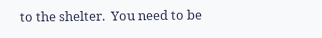to the shelter.  You need to be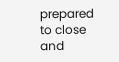prepared to close and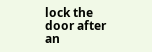lock the door after an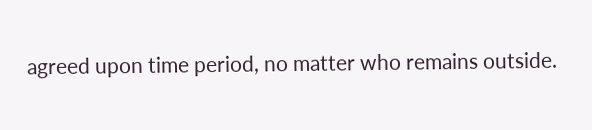agreed upon time period, no matter who remains outside.